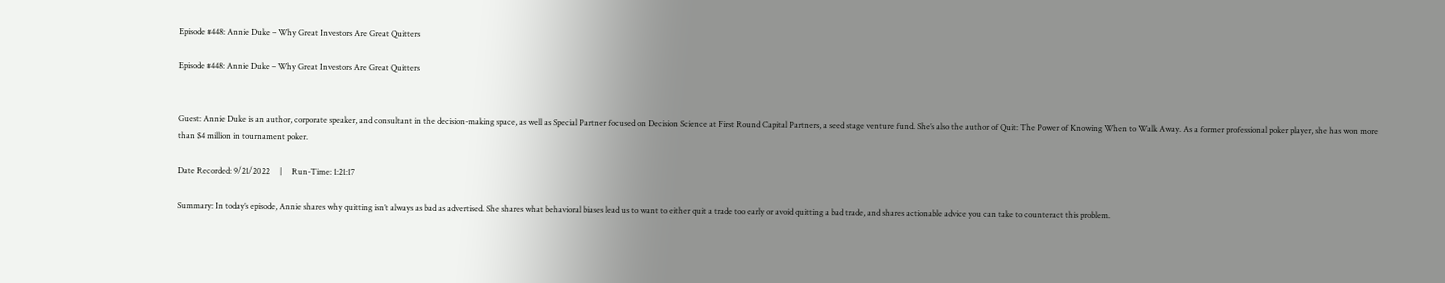Episode #448: Annie Duke – Why Great Investors Are Great Quitters

Episode #448: Annie Duke – Why Great Investors Are Great Quitters


Guest: Annie Duke is an author, corporate speaker, and consultant in the decision-making space, as well as Special Partner focused on Decision Science at First Round Capital Partners, a seed stage venture fund. She’s also the author of Quit: The Power of Knowing When to Walk Away. As a former professional poker player, she has won more than $4 million in tournament poker.

Date Recorded: 9/21/2022     |     Run-Time: 1:21:17

Summary: In today’s episode, Annie shares why quitting isn’t always as bad as advertised. She shares what behavioral biases lead us to want to either quit a trade too early or avoid quitting a bad trade, and shares actionable advice you can take to counteract this problem.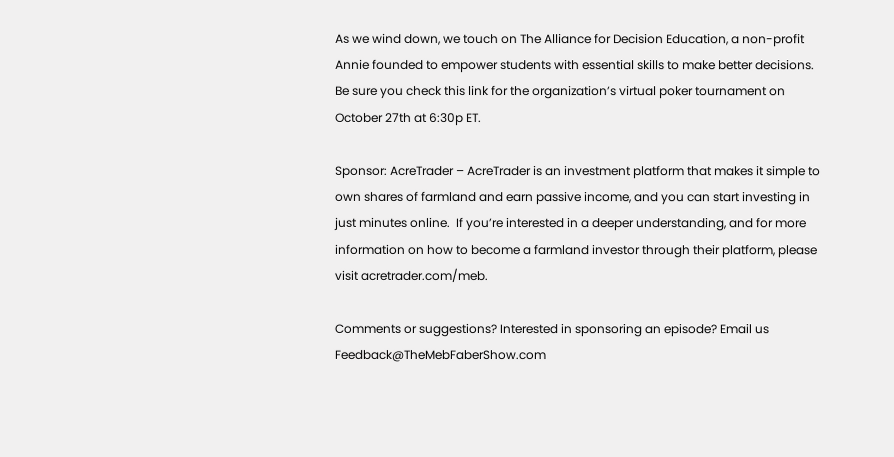As we wind down, we touch on The Alliance for Decision Education, a non-profit Annie founded to empower students with essential skills to make better decisions. Be sure you check this link for the organization’s virtual poker tournament on October 27th at 6:30p ET.

Sponsor: AcreTrader – AcreTrader is an investment platform that makes it simple to own shares of farmland and earn passive income, and you can start investing in just minutes online.  If you’re interested in a deeper understanding, and for more information on how to become a farmland investor through their platform, please visit acretrader.com/meb.

Comments or suggestions? Interested in sponsoring an episode? Email us Feedback@TheMebFaberShow.com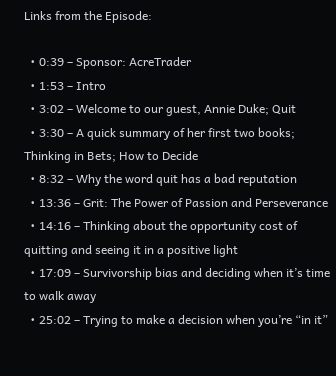Links from the Episode:

  • 0:39 – Sponsor: AcreTrader
  • 1:53 – Intro
  • 3:02 – Welcome to our guest, Annie Duke; Quit
  • 3:30 – A quick summary of her first two books; Thinking in Bets; How to Decide
  • 8:32 – Why the word quit has a bad reputation
  • 13:36 – Grit: The Power of Passion and Perseverance
  • 14:16 – Thinking about the opportunity cost of quitting and seeing it in a positive light
  • 17:09 – Survivorship bias and deciding when it’s time to walk away
  • 25:02 – Trying to make a decision when you’re “in it”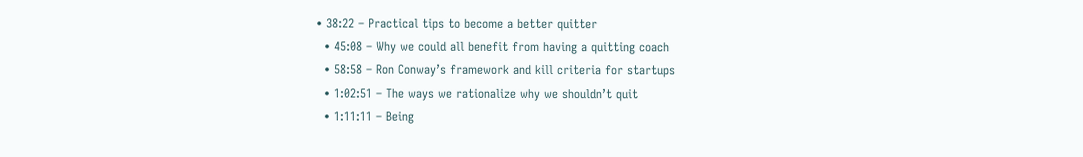• 38:22 – Practical tips to become a better quitter
  • 45:08 – Why we could all benefit from having a quitting coach
  • 58:58 – Ron Conway’s framework and kill criteria for startups
  • 1:02:51 – The ways we rationalize why we shouldn’t quit
  • 1:11:11 – Being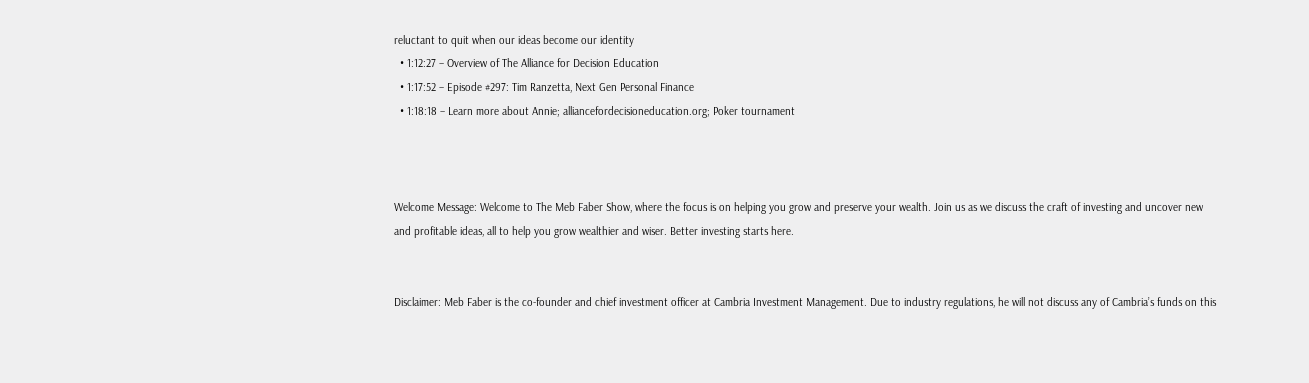reluctant to quit when our ideas become our identity
  • 1:12:27 – Overview of The Alliance for Decision Education
  • 1:17:52 – Episode #297: Tim Ranzetta, Next Gen Personal Finance
  • 1:18:18 – Learn more about Annie; alliancefordecisioneducation.org; Poker tournament



Welcome Message: Welcome to The Meb Faber Show, where the focus is on helping you grow and preserve your wealth. Join us as we discuss the craft of investing and uncover new and profitable ideas, all to help you grow wealthier and wiser. Better investing starts here.


Disclaimer: Meb Faber is the co-founder and chief investment officer at Cambria Investment Management. Due to industry regulations, he will not discuss any of Cambria’s funds on this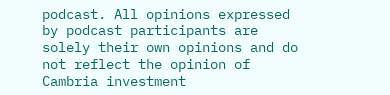podcast. All opinions expressed by podcast participants are solely their own opinions and do not reflect the opinion of Cambria investment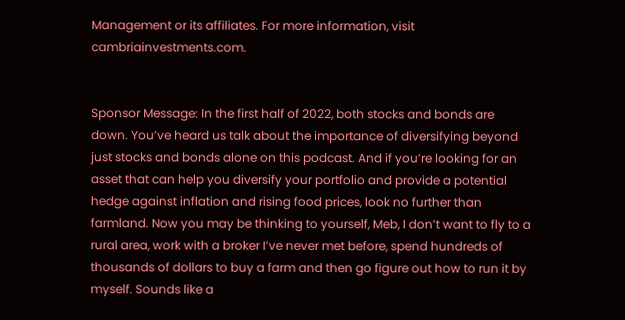Management or its affiliates. For more information, visit cambriainvestments.com.


Sponsor Message: In the first half of 2022, both stocks and bonds are down. You’ve heard us talk about the importance of diversifying beyond just stocks and bonds alone on this podcast. And if you’re looking for an asset that can help you diversify your portfolio and provide a potential hedge against inflation and rising food prices, look no further than farmland. Now you may be thinking to yourself, Meb, I don’t want to fly to a rural area, work with a broker I’ve never met before, spend hundreds of thousands of dollars to buy a farm and then go figure out how to run it by myself. Sounds like a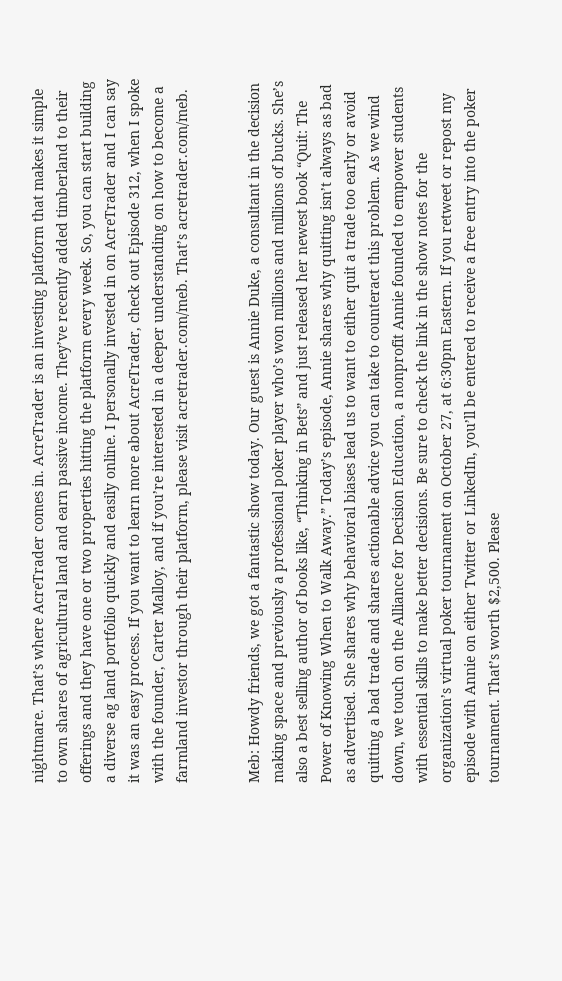nightmare. That’s where AcreTrader comes in. AcreTrader is an investing platform that makes it simple to own shares of agricultural land and earn passive income. They’ve recently added timberland to their offerings and they have one or two properties hitting the platform every week. So, you can start building a diverse ag land portfolio quickly and easily online. I personally invested in on AcreTrader and I can say it was an easy process. If you want to learn more about AcreTrader, check out Episode 312, when I spoke with the founder, Carter Malloy, and if you’re interested in a deeper understanding on how to become a farmland investor through their platform, please visit acretrader.com/meb. That’s acretrader.com/meb.


Meb: Howdy friends, we got a fantastic show today. Our guest is Annie Duke, a consultant in the decision making space and previously a professional poker player who’s won millions and millions of bucks. She’s also a best selling author of books like, “Thinking in Bets” and just released her newest book “Quit: The Power of Knowing When to Walk Away.” Today’s episode, Annie shares why quitting isn’t always as bad as advertised. She shares why behavioral biases lead us to want to either quit a trade too early or avoid quitting a bad trade and shares actionable advice you can take to counteract this problem. As we wind down, we touch on the Alliance for Decision Education, a nonprofit Annie founded to empower students with essential skills to make better decisions. Be sure to check the link in the show notes for the organization’s virtual poker tournament on October 27, at 6:30pm Eastern. If you retweet or repost my episode with Annie on either Twitter or LinkedIn, you’ll be entered to receive a free entry into the poker tournament. That’s worth $2,500. Please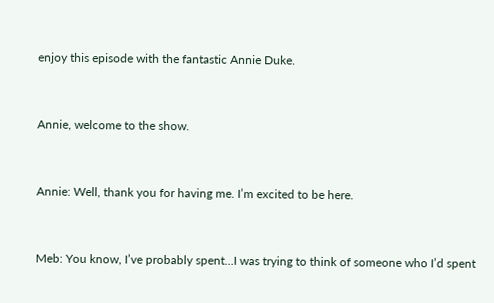enjoy this episode with the fantastic Annie Duke.


Annie, welcome to the show.


Annie: Well, thank you for having me. I’m excited to be here.


Meb: You know, I’ve probably spent…I was trying to think of someone who I’d spent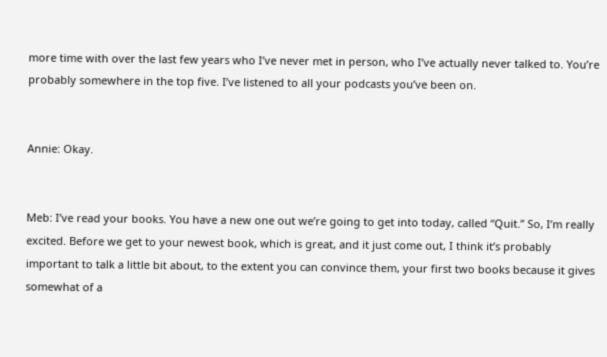more time with over the last few years who I’ve never met in person, who I’ve actually never talked to. You’re probably somewhere in the top five. I’ve listened to all your podcasts you’ve been on.


Annie: Okay.


Meb: I’ve read your books. You have a new one out we’re going to get into today, called “Quit.” So, I’m really excited. Before we get to your newest book, which is great, and it just come out, I think it’s probably important to talk a little bit about, to the extent you can convince them, your first two books because it gives somewhat of a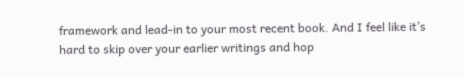framework and lead-in to your most recent book. And I feel like it’s hard to skip over your earlier writings and hop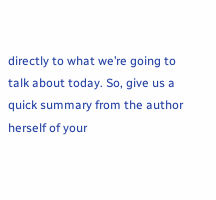directly to what we’re going to talk about today. So, give us a quick summary from the author herself of your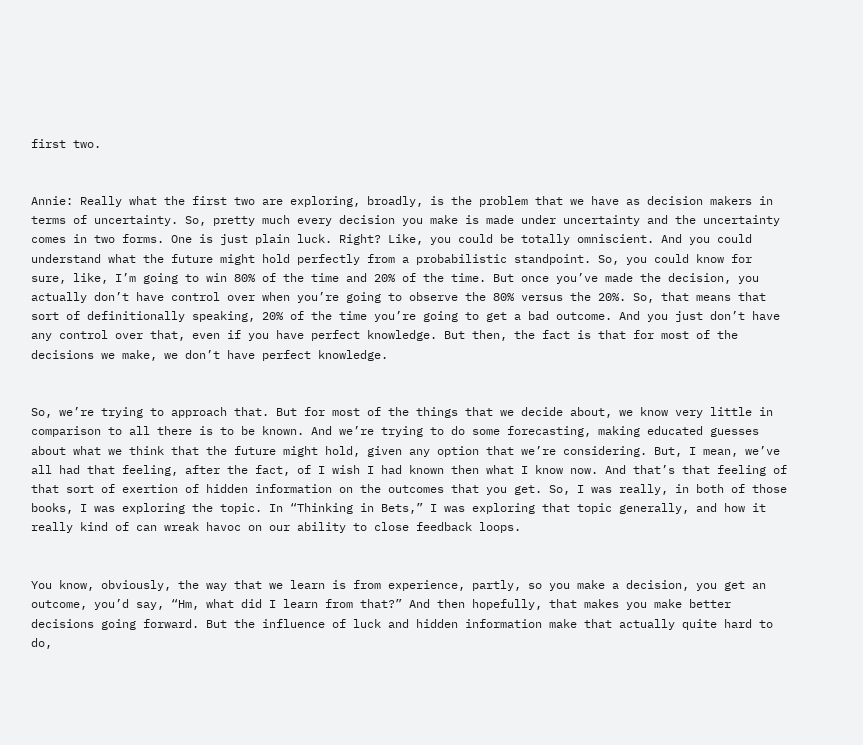first two.


Annie: Really what the first two are exploring, broadly, is the problem that we have as decision makers in terms of uncertainty. So, pretty much every decision you make is made under uncertainty and the uncertainty comes in two forms. One is just plain luck. Right? Like, you could be totally omniscient. And you could understand what the future might hold perfectly from a probabilistic standpoint. So, you could know for sure, like, I’m going to win 80% of the time and 20% of the time. But once you’ve made the decision, you actually don’t have control over when you’re going to observe the 80% versus the 20%. So, that means that sort of definitionally speaking, 20% of the time you’re going to get a bad outcome. And you just don’t have any control over that, even if you have perfect knowledge. But then, the fact is that for most of the decisions we make, we don’t have perfect knowledge.


So, we’re trying to approach that. But for most of the things that we decide about, we know very little in comparison to all there is to be known. And we’re trying to do some forecasting, making educated guesses about what we think that the future might hold, given any option that we’re considering. But, I mean, we’ve all had that feeling, after the fact, of I wish I had known then what I know now. And that’s that feeling of that sort of exertion of hidden information on the outcomes that you get. So, I was really, in both of those books, I was exploring the topic. In “Thinking in Bets,” I was exploring that topic generally, and how it really kind of can wreak havoc on our ability to close feedback loops.


You know, obviously, the way that we learn is from experience, partly, so you make a decision, you get an outcome, you’d say, “Hm, what did I learn from that?” And then hopefully, that makes you make better decisions going forward. But the influence of luck and hidden information make that actually quite hard to do,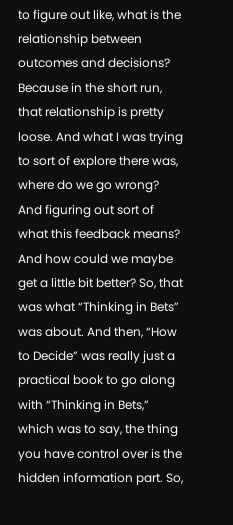to figure out like, what is the relationship between outcomes and decisions? Because in the short run, that relationship is pretty loose. And what I was trying to sort of explore there was, where do we go wrong? And figuring out sort of what this feedback means? And how could we maybe get a little bit better? So, that was what “Thinking in Bets” was about. And then, “How to Decide” was really just a practical book to go along with “Thinking in Bets,” which was to say, the thing you have control over is the hidden information part. So,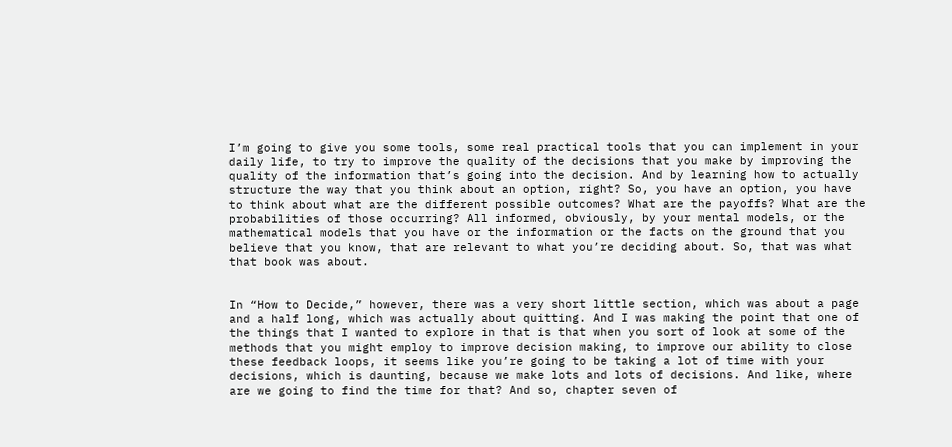I’m going to give you some tools, some real practical tools that you can implement in your daily life, to try to improve the quality of the decisions that you make by improving the quality of the information that’s going into the decision. And by learning how to actually structure the way that you think about an option, right? So, you have an option, you have to think about what are the different possible outcomes? What are the payoffs? What are the probabilities of those occurring? All informed, obviously, by your mental models, or the mathematical models that you have or the information or the facts on the ground that you believe that you know, that are relevant to what you’re deciding about. So, that was what that book was about.


In “How to Decide,” however, there was a very short little section, which was about a page and a half long, which was actually about quitting. And I was making the point that one of the things that I wanted to explore in that is that when you sort of look at some of the methods that you might employ to improve decision making, to improve our ability to close these feedback loops, it seems like you’re going to be taking a lot of time with your decisions, which is daunting, because we make lots and lots of decisions. And like, where are we going to find the time for that? And so, chapter seven of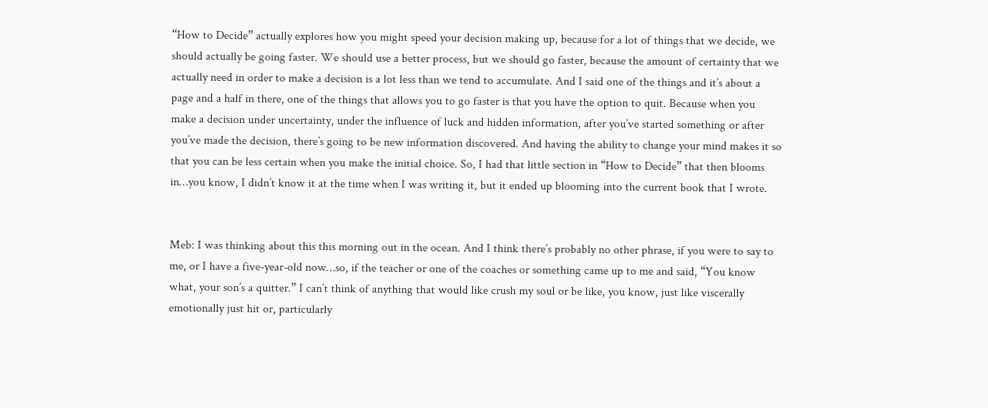“How to Decide” actually explores how you might speed your decision making up, because for a lot of things that we decide, we should actually be going faster. We should use a better process, but we should go faster, because the amount of certainty that we actually need in order to make a decision is a lot less than we tend to accumulate. And I said one of the things and it’s about a page and a half in there, one of the things that allows you to go faster is that you have the option to quit. Because when you make a decision under uncertainty, under the influence of luck and hidden information, after you’ve started something or after you’ve made the decision, there’s going to be new information discovered. And having the ability to change your mind makes it so that you can be less certain when you make the initial choice. So, I had that little section in “How to Decide” that then blooms in…you know, I didn’t know it at the time when I was writing it, but it ended up blooming into the current book that I wrote.


Meb: I was thinking about this this morning out in the ocean. And I think there’s probably no other phrase, if you were to say to me, or I have a five-year-old now…so, if the teacher or one of the coaches or something came up to me and said, “You know what, your son’s a quitter.” I can’t think of anything that would like crush my soul or be like, you know, just like viscerally emotionally just hit or, particularly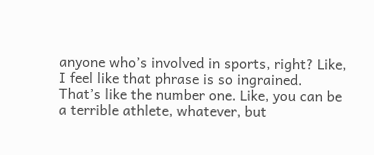anyone who’s involved in sports, right? Like, I feel like that phrase is so ingrained. That’s like the number one. Like, you can be a terrible athlete, whatever, but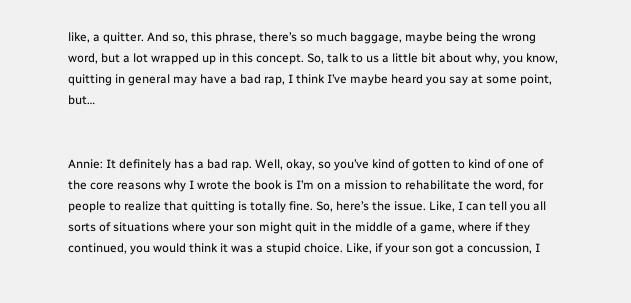like, a quitter. And so, this phrase, there’s so much baggage, maybe being the wrong word, but a lot wrapped up in this concept. So, talk to us a little bit about why, you know, quitting in general may have a bad rap, I think I’ve maybe heard you say at some point, but…


Annie: It definitely has a bad rap. Well, okay, so you’ve kind of gotten to kind of one of the core reasons why I wrote the book is I’m on a mission to rehabilitate the word, for people to realize that quitting is totally fine. So, here’s the issue. Like, I can tell you all sorts of situations where your son might quit in the middle of a game, where if they continued, you would think it was a stupid choice. Like, if your son got a concussion, I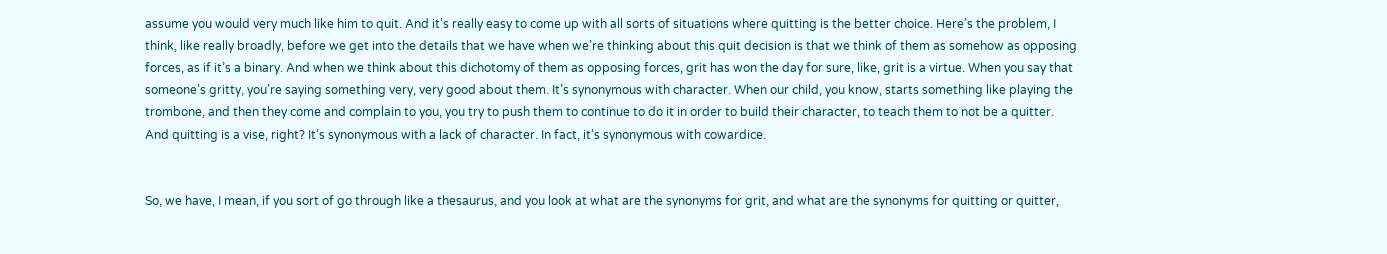assume you would very much like him to quit. And it’s really easy to come up with all sorts of situations where quitting is the better choice. Here’s the problem, I think, like really broadly, before we get into the details that we have when we’re thinking about this quit decision is that we think of them as somehow as opposing forces, as if it’s a binary. And when we think about this dichotomy of them as opposing forces, grit has won the day for sure, like, grit is a virtue. When you say that someone’s gritty, you’re saying something very, very good about them. It’s synonymous with character. When our child, you know, starts something like playing the trombone, and then they come and complain to you, you try to push them to continue to do it in order to build their character, to teach them to not be a quitter. And quitting is a vise, right? It’s synonymous with a lack of character. In fact, it’s synonymous with cowardice.


So, we have, I mean, if you sort of go through like a thesaurus, and you look at what are the synonyms for grit, and what are the synonyms for quitting or quitter,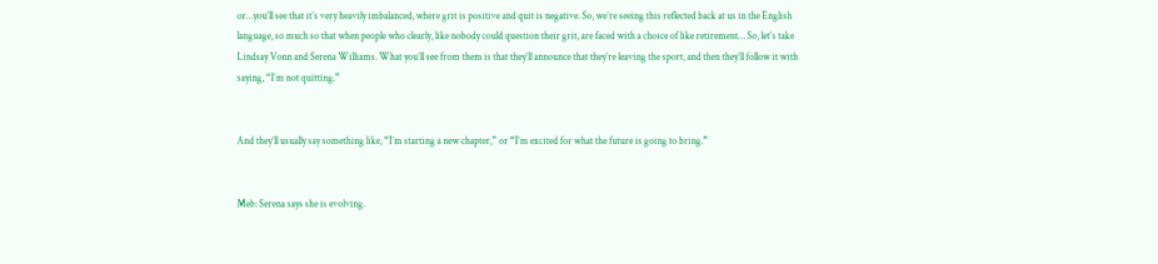or…you’ll see that it’s very heavily imbalanced, where grit is positive and quit is negative. So, we’re seeing this reflected back at us in the English language, so much so that when people who clearly, like nobody could question their grit, are faced with a choice of like retirement… So, let’s take Lindsay Vonn and Serena Williams. What you’ll see from them is that they’ll announce that they’re leaving the sport, and then they’ll follow it with saying, “I’m not quitting.”


And they’ll usually say something like, “I’m starting a new chapter,” or “I’m excited for what the future is going to bring.”


Meb: Serena says she is evolving.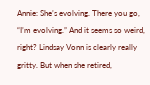Annie: She’s evolving. There you go, “I’m evolving.” And it seems so weird, right? Lindsay Vonn is clearly really gritty. But when she retired,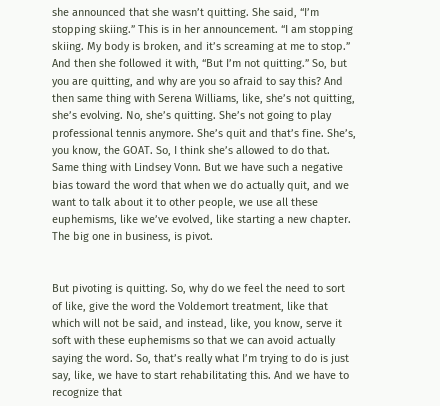she announced that she wasn’t quitting. She said, “I’m stopping skiing.” This is in her announcement. “I am stopping skiing. My body is broken, and it’s screaming at me to stop.” And then she followed it with, “But I’m not quitting.” So, but you are quitting, and why are you so afraid to say this? And then same thing with Serena Williams, like, she’s not quitting, she’s evolving. No, she’s quitting. She’s not going to play professional tennis anymore. She’s quit and that’s fine. She’s, you know, the GOAT. So, I think she’s allowed to do that. Same thing with Lindsey Vonn. But we have such a negative bias toward the word that when we do actually quit, and we want to talk about it to other people, we use all these euphemisms, like we’ve evolved, like starting a new chapter. The big one in business, is pivot.


But pivoting is quitting. So, why do we feel the need to sort of like, give the word the Voldemort treatment, like that which will not be said, and instead, like, you know, serve it soft with these euphemisms so that we can avoid actually saying the word. So, that’s really what I’m trying to do is just say, like, we have to start rehabilitating this. And we have to recognize that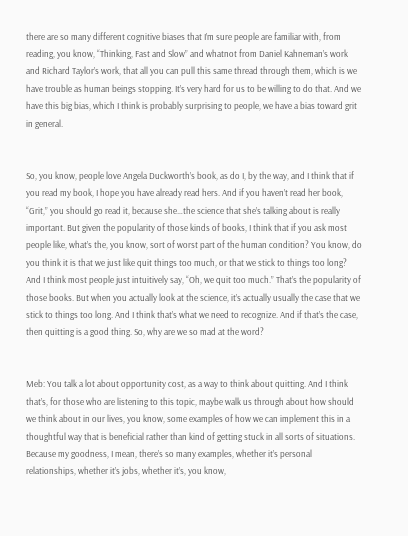there are so many different cognitive biases that I’m sure people are familiar with, from reading, you know, “Thinking, Fast and Slow” and whatnot from Daniel Kahneman’s work and Richard Taylor’s work, that all you can pull this same thread through them, which is we have trouble as human beings stopping. It’s very hard for us to be willing to do that. And we have this big bias, which I think is probably surprising to people, we have a bias toward grit in general.


So, you know, people love Angela Duckworth’s book, as do I, by the way, and I think that if you read my book, I hope you have already read hers. And if you haven’t read her book, “Grit,” you should go read it, because she…the science that she’s talking about is really important. But given the popularity of those kinds of books, I think that if you ask most people like, what’s the, you know, sort of worst part of the human condition? You know, do you think it is that we just like quit things too much, or that we stick to things too long? And I think most people just intuitively say, “Oh, we quit too much.” That’s the popularity of those books. But when you actually look at the science, it’s actually usually the case that we stick to things too long. And I think that’s what we need to recognize. And if that’s the case, then quitting is a good thing. So, why are we so mad at the word?


Meb: You talk a lot about opportunity cost, as a way to think about quitting. And I think that’s, for those who are listening to this topic, maybe walk us through about how should we think about in our lives, you know, some examples of how we can implement this in a thoughtful way that is beneficial rather than kind of getting stuck in all sorts of situations. Because my goodness, I mean, there’s so many examples, whether it’s personal relationships, whether it’s jobs, whether it’s, you know,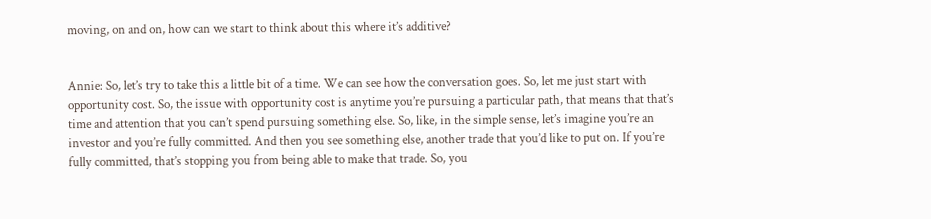moving, on and on, how can we start to think about this where it’s additive?


Annie: So, let’s try to take this a little bit of a time. We can see how the conversation goes. So, let me just start with opportunity cost. So, the issue with opportunity cost is anytime you’re pursuing a particular path, that means that that’s time and attention that you can’t spend pursuing something else. So, like, in the simple sense, let’s imagine you’re an investor and you’re fully committed. And then you see something else, another trade that you’d like to put on. If you’re fully committed, that’s stopping you from being able to make that trade. So, you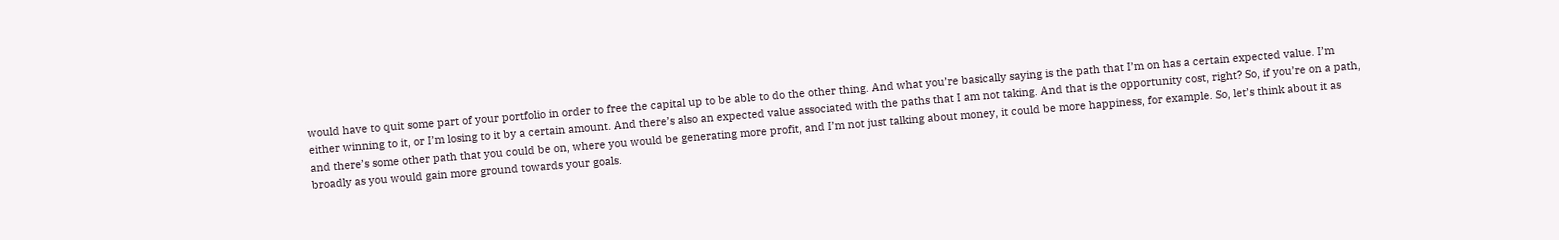would have to quit some part of your portfolio in order to free the capital up to be able to do the other thing. And what you’re basically saying is the path that I’m on has a certain expected value. I’m either winning to it, or I’m losing to it by a certain amount. And there’s also an expected value associated with the paths that I am not taking. And that is the opportunity cost, right? So, if you’re on a path, and there’s some other path that you could be on, where you would be generating more profit, and I’m not just talking about money, it could be more happiness, for example. So, let’s think about it as broadly as you would gain more ground towards your goals.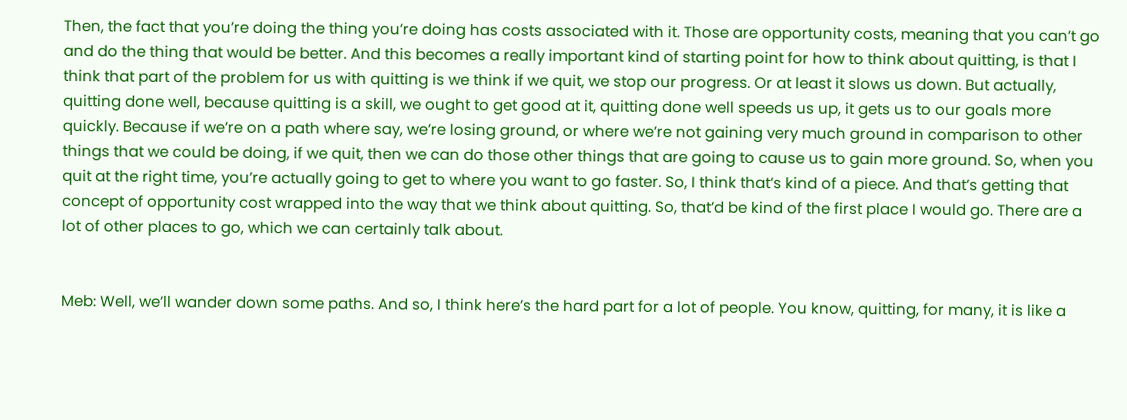Then, the fact that you’re doing the thing you’re doing has costs associated with it. Those are opportunity costs, meaning that you can’t go and do the thing that would be better. And this becomes a really important kind of starting point for how to think about quitting, is that I think that part of the problem for us with quitting is we think if we quit, we stop our progress. Or at least it slows us down. But actually, quitting done well, because quitting is a skill, we ought to get good at it, quitting done well speeds us up, it gets us to our goals more quickly. Because if we’re on a path where say, we’re losing ground, or where we’re not gaining very much ground in comparison to other things that we could be doing, if we quit, then we can do those other things that are going to cause us to gain more ground. So, when you quit at the right time, you’re actually going to get to where you want to go faster. So, I think that’s kind of a piece. And that’s getting that concept of opportunity cost wrapped into the way that we think about quitting. So, that’d be kind of the first place I would go. There are a lot of other places to go, which we can certainly talk about.


Meb: Well, we’ll wander down some paths. And so, I think here’s the hard part for a lot of people. You know, quitting, for many, it is like a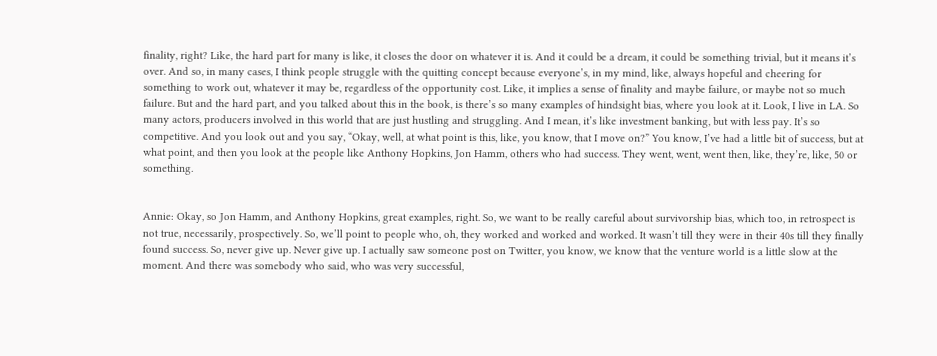finality, right? Like, the hard part for many is like, it closes the door on whatever it is. And it could be a dream, it could be something trivial, but it means it’s over. And so, in many cases, I think people struggle with the quitting concept because everyone’s, in my mind, like, always hopeful and cheering for something to work out, whatever it may be, regardless of the opportunity cost. Like, it implies a sense of finality and maybe failure, or maybe not so much failure. But and the hard part, and you talked about this in the book, is there’s so many examples of hindsight bias, where you look at it. Look, I live in LA. So many actors, producers involved in this world that are just hustling and struggling. And I mean, it’s like investment banking, but with less pay. It’s so competitive. And you look out and you say, “Okay, well, at what point is this, like, you know, that I move on?” You know, I’ve had a little bit of success, but at what point, and then you look at the people like Anthony Hopkins, Jon Hamm, others who had success. They went, went, went then, like, they’re, like, 50 or something.


Annie: Okay, so Jon Hamm, and Anthony Hopkins, great examples, right. So, we want to be really careful about survivorship bias, which too, in retrospect is not true, necessarily, prospectively. So, we’ll point to people who, oh, they worked and worked and worked. It wasn’t till they were in their 40s till they finally found success. So, never give up. Never give up. I actually saw someone post on Twitter, you know, we know that the venture world is a little slow at the moment. And there was somebody who said, who was very successful,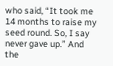who said, “It took me 14 months to raise my seed round. So, I say never gave up.” And the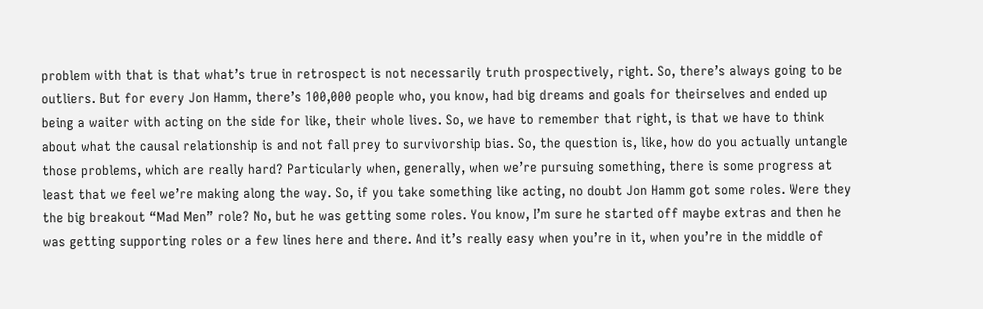problem with that is that what’s true in retrospect is not necessarily truth prospectively, right. So, there’s always going to be outliers. But for every Jon Hamm, there’s 100,000 people who, you know, had big dreams and goals for theirselves and ended up being a waiter with acting on the side for like, their whole lives. So, we have to remember that right, is that we have to think about what the causal relationship is and not fall prey to survivorship bias. So, the question is, like, how do you actually untangle those problems, which are really hard? Particularly when, generally, when we’re pursuing something, there is some progress at least that we feel we’re making along the way. So, if you take something like acting, no doubt Jon Hamm got some roles. Were they the big breakout “Mad Men” role? No, but he was getting some roles. You know, I’m sure he started off maybe extras and then he was getting supporting roles or a few lines here and there. And it’s really easy when you’re in it, when you’re in the middle of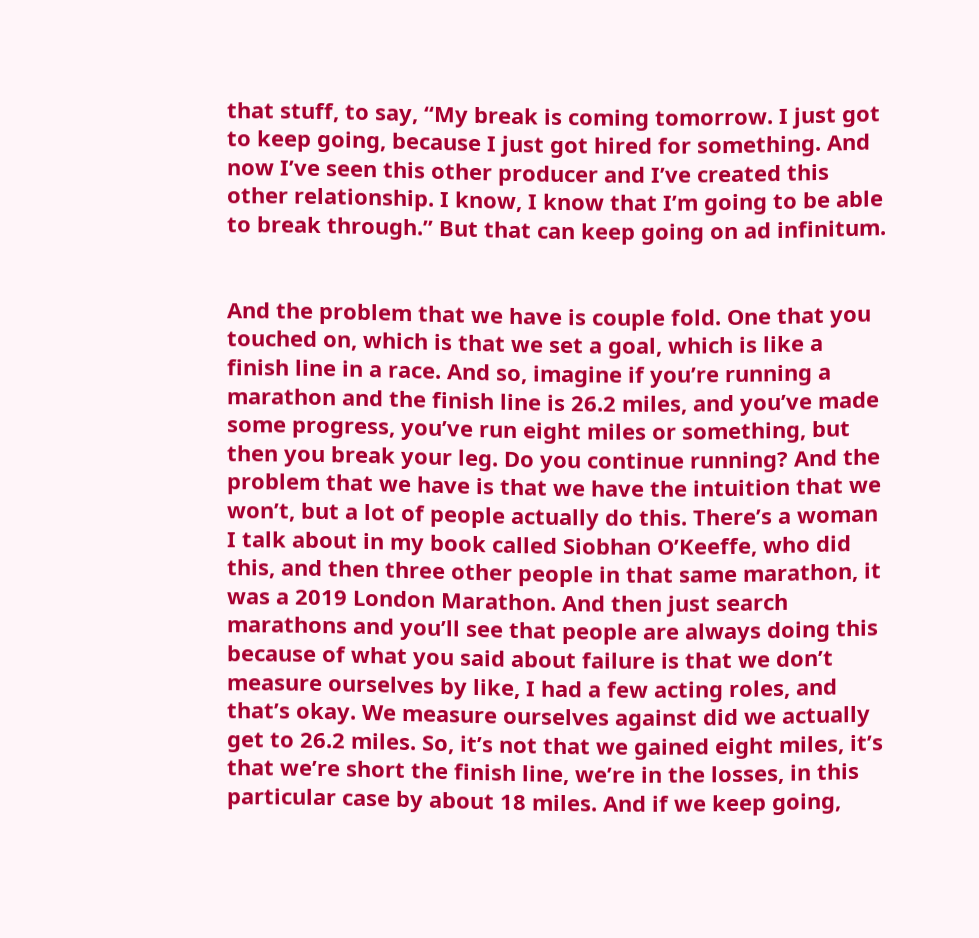that stuff, to say, “My break is coming tomorrow. I just got to keep going, because I just got hired for something. And now I’ve seen this other producer and I’ve created this other relationship. I know, I know that I’m going to be able to break through.” But that can keep going on ad infinitum.


And the problem that we have is couple fold. One that you touched on, which is that we set a goal, which is like a finish line in a race. And so, imagine if you’re running a marathon and the finish line is 26.2 miles, and you’ve made some progress, you’ve run eight miles or something, but then you break your leg. Do you continue running? And the problem that we have is that we have the intuition that we won’t, but a lot of people actually do this. There’s a woman I talk about in my book called Siobhan O’Keeffe, who did this, and then three other people in that same marathon, it was a 2019 London Marathon. And then just search marathons and you’ll see that people are always doing this because of what you said about failure is that we don’t measure ourselves by like, I had a few acting roles, and that’s okay. We measure ourselves against did we actually get to 26.2 miles. So, it’s not that we gained eight miles, it’s that we’re short the finish line, we’re in the losses, in this particular case by about 18 miles. And if we keep going,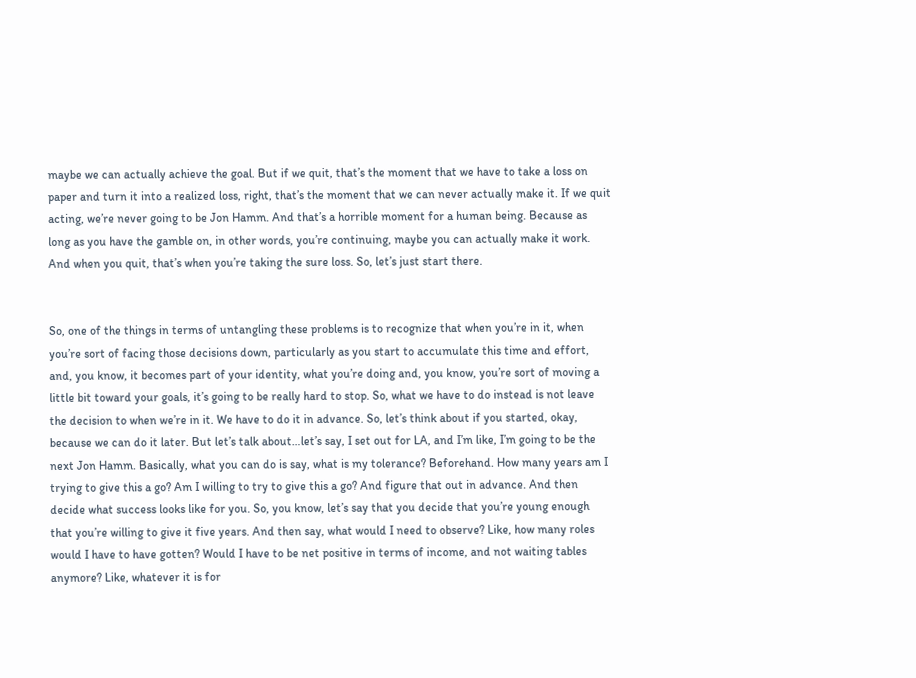maybe we can actually achieve the goal. But if we quit, that’s the moment that we have to take a loss on paper and turn it into a realized loss, right, that’s the moment that we can never actually make it. If we quit acting, we’re never going to be Jon Hamm. And that’s a horrible moment for a human being. Because as long as you have the gamble on, in other words, you’re continuing, maybe you can actually make it work. And when you quit, that’s when you’re taking the sure loss. So, let’s just start there.


So, one of the things in terms of untangling these problems is to recognize that when you’re in it, when you’re sort of facing those decisions down, particularly as you start to accumulate this time and effort, and, you know, it becomes part of your identity, what you’re doing and, you know, you’re sort of moving a little bit toward your goals, it’s going to be really hard to stop. So, what we have to do instead is not leave the decision to when we’re in it. We have to do it in advance. So, let’s think about if you started, okay, because we can do it later. But let’s talk about…let’s say, I set out for LA, and I’m like, I’m going to be the next Jon Hamm. Basically, what you can do is say, what is my tolerance? Beforehand. How many years am I trying to give this a go? Am I willing to try to give this a go? And figure that out in advance. And then decide what success looks like for you. So, you know, let’s say that you decide that you’re young enough that you’re willing to give it five years. And then say, what would I need to observe? Like, how many roles would I have to have gotten? Would I have to be net positive in terms of income, and not waiting tables anymore? Like, whatever it is for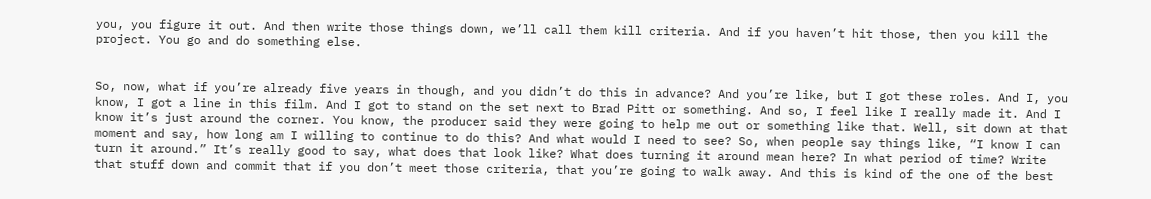you, you figure it out. And then write those things down, we’ll call them kill criteria. And if you haven’t hit those, then you kill the project. You go and do something else.


So, now, what if you’re already five years in though, and you didn’t do this in advance? And you’re like, but I got these roles. And I, you know, I got a line in this film. And I got to stand on the set next to Brad Pitt or something. And so, I feel like I really made it. And I know it’s just around the corner. You know, the producer said they were going to help me out or something like that. Well, sit down at that moment and say, how long am I willing to continue to do this? And what would I need to see? So, when people say things like, “I know I can turn it around.” It’s really good to say, what does that look like? What does turning it around mean here? In what period of time? Write that stuff down and commit that if you don’t meet those criteria, that you’re going to walk away. And this is kind of the one of the best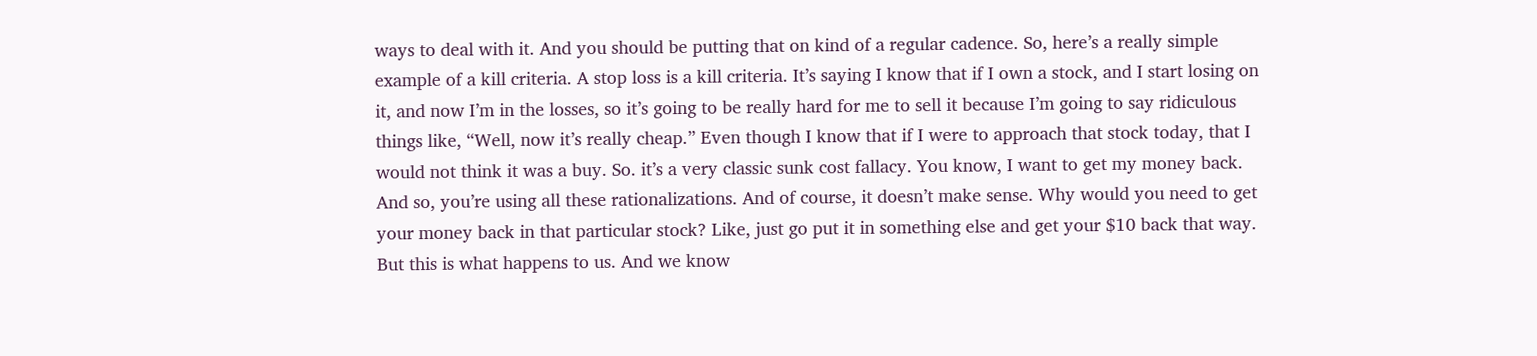ways to deal with it. And you should be putting that on kind of a regular cadence. So, here’s a really simple example of a kill criteria. A stop loss is a kill criteria. It’s saying I know that if I own a stock, and I start losing on it, and now I’m in the losses, so it’s going to be really hard for me to sell it because I’m going to say ridiculous things like, “Well, now it’s really cheap.” Even though I know that if I were to approach that stock today, that I would not think it was a buy. So. it’s a very classic sunk cost fallacy. You know, I want to get my money back. And so, you’re using all these rationalizations. And of course, it doesn’t make sense. Why would you need to get your money back in that particular stock? Like, just go put it in something else and get your $10 back that way. But this is what happens to us. And we know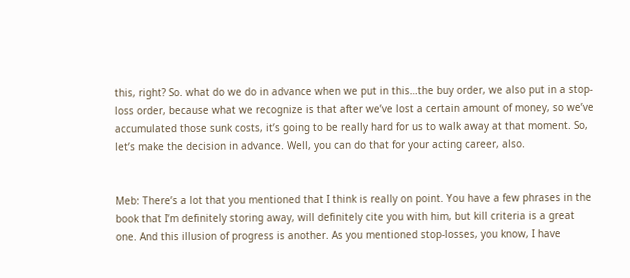this, right? So. what do we do in advance when we put in this…the buy order, we also put in a stop-loss order, because what we recognize is that after we’ve lost a certain amount of money, so we’ve accumulated those sunk costs, it’s going to be really hard for us to walk away at that moment. So, let’s make the decision in advance. Well, you can do that for your acting career, also.


Meb: There’s a lot that you mentioned that I think is really on point. You have a few phrases in the book that I’m definitely storing away, will definitely cite you with him, but kill criteria is a great one. And this illusion of progress is another. As you mentioned stop-losses, you know, I have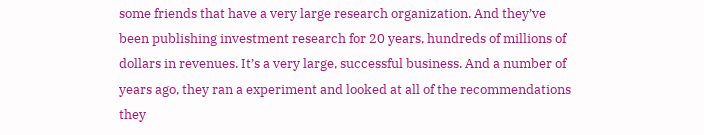some friends that have a very large research organization. And they’ve been publishing investment research for 20 years, hundreds of millions of dollars in revenues. It’s a very large, successful business. And a number of years ago, they ran a experiment and looked at all of the recommendations they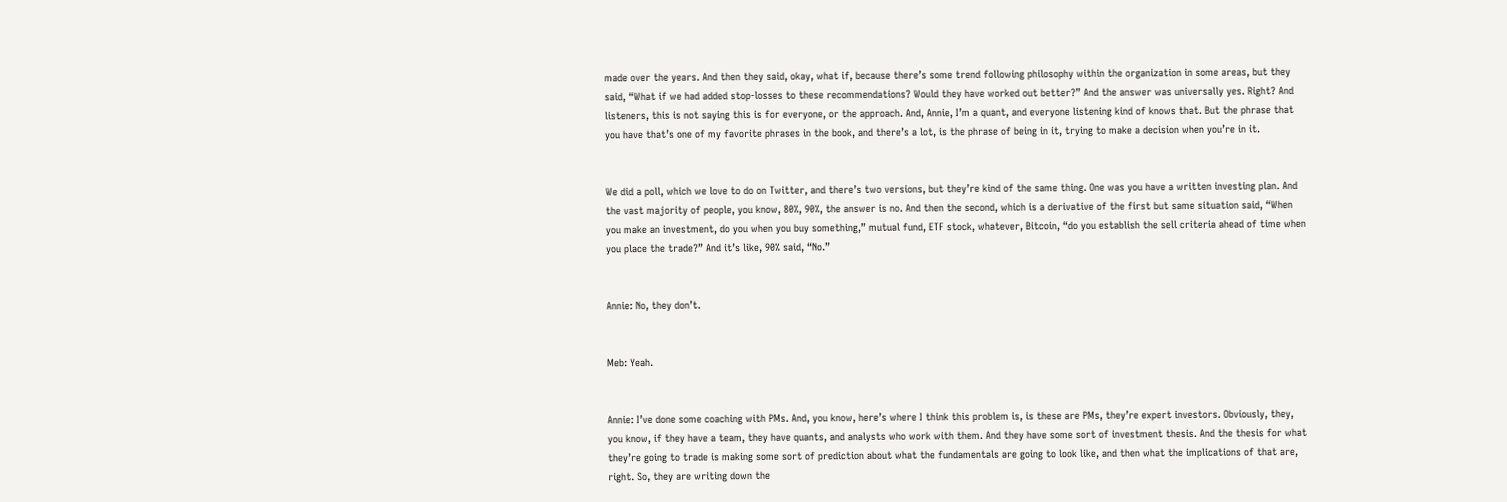made over the years. And then they said, okay, what if, because there’s some trend following philosophy within the organization in some areas, but they said, “What if we had added stop-losses to these recommendations? Would they have worked out better?” And the answer was universally yes. Right? And listeners, this is not saying this is for everyone, or the approach. And, Annie, I’m a quant, and everyone listening kind of knows that. But the phrase that you have that’s one of my favorite phrases in the book, and there’s a lot, is the phrase of being in it, trying to make a decision when you’re in it.


We did a poll, which we love to do on Twitter, and there’s two versions, but they’re kind of the same thing. One was you have a written investing plan. And the vast majority of people, you know, 80%, 90%, the answer is no. And then the second, which is a derivative of the first but same situation said, “When you make an investment, do you when you buy something,” mutual fund, ETF stock, whatever, Bitcoin, “do you establish the sell criteria ahead of time when you place the trade?” And it’s like, 90% said, “No.”


Annie: No, they don’t.


Meb: Yeah.


Annie: I’ve done some coaching with PMs. And, you know, here’s where I think this problem is, is these are PMs, they’re expert investors. Obviously, they, you know, if they have a team, they have quants, and analysts who work with them. And they have some sort of investment thesis. And the thesis for what they’re going to trade is making some sort of prediction about what the fundamentals are going to look like, and then what the implications of that are, right. So, they are writing down the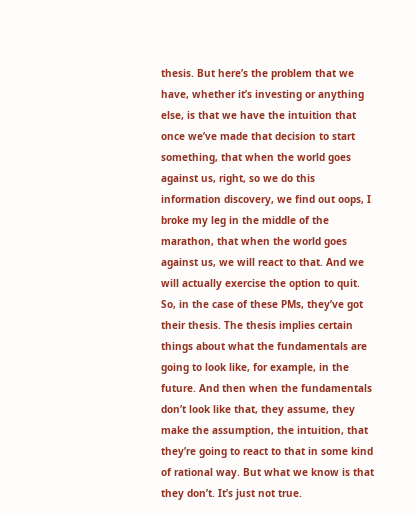thesis. But here’s the problem that we have, whether it’s investing or anything else, is that we have the intuition that once we’ve made that decision to start something, that when the world goes against us, right, so we do this information discovery, we find out oops, I broke my leg in the middle of the marathon, that when the world goes against us, we will react to that. And we will actually exercise the option to quit. So, in the case of these PMs, they’ve got their thesis. The thesis implies certain things about what the fundamentals are going to look like, for example, in the future. And then when the fundamentals don’t look like that, they assume, they make the assumption, the intuition, that they’re going to react to that in some kind of rational way. But what we know is that they don’t. It’s just not true.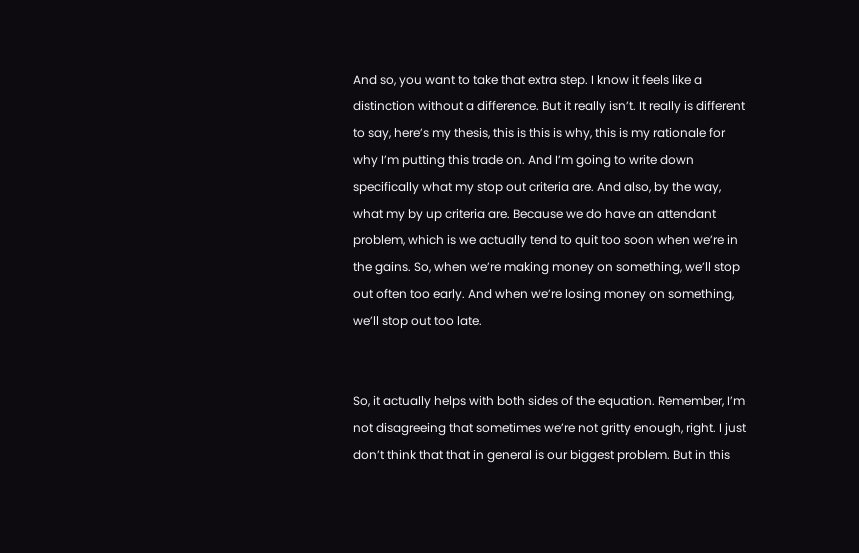And so, you want to take that extra step. I know it feels like a distinction without a difference. But it really isn’t. It really is different to say, here’s my thesis, this is this is why, this is my rationale for why I’m putting this trade on. And I’m going to write down specifically what my stop out criteria are. And also, by the way, what my by up criteria are. Because we do have an attendant problem, which is we actually tend to quit too soon when we’re in the gains. So, when we’re making money on something, we’ll stop out often too early. And when we’re losing money on something, we’ll stop out too late.


So, it actually helps with both sides of the equation. Remember, I’m not disagreeing that sometimes we’re not gritty enough, right. I just don’t think that that in general is our biggest problem. But in this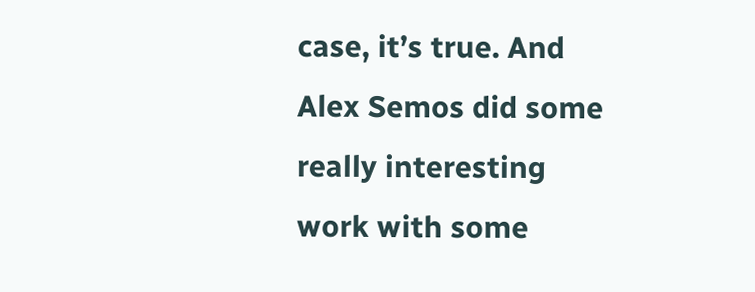case, it’s true. And Alex Semos did some really interesting work with some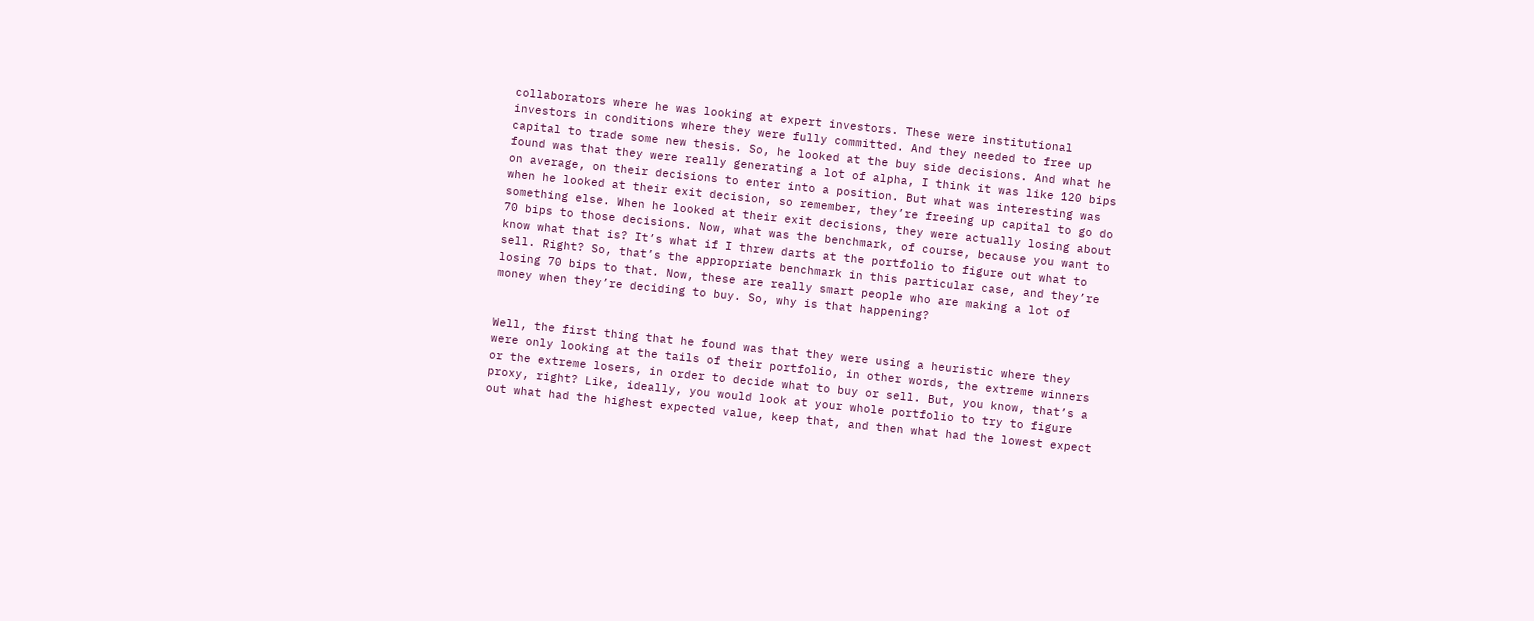collaborators where he was looking at expert investors. These were institutional investors in conditions where they were fully committed. And they needed to free up capital to trade some new thesis. So, he looked at the buy side decisions. And what he found was that they were really generating a lot of alpha, I think it was like 120 bips on average, on their decisions to enter into a position. But what was interesting was when he looked at their exit decision, so remember, they’re freeing up capital to go do something else. When he looked at their exit decisions, they were actually losing about 70 bips to those decisions. Now, what was the benchmark, of course, because you want to know what that is? It’s what if I threw darts at the portfolio to figure out what to sell. Right? So, that’s the appropriate benchmark in this particular case, and they’re losing 70 bips to that. Now, these are really smart people who are making a lot of money when they’re deciding to buy. So, why is that happening?


Well, the first thing that he found was that they were using a heuristic where they were only looking at the tails of their portfolio, in other words, the extreme winners or the extreme losers, in order to decide what to buy or sell. But, you know, that’s a proxy, right? Like, ideally, you would look at your whole portfolio to try to figure out what had the highest expected value, keep that, and then what had the lowest expect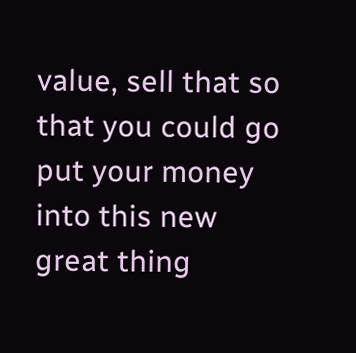value, sell that so that you could go put your money into this new great thing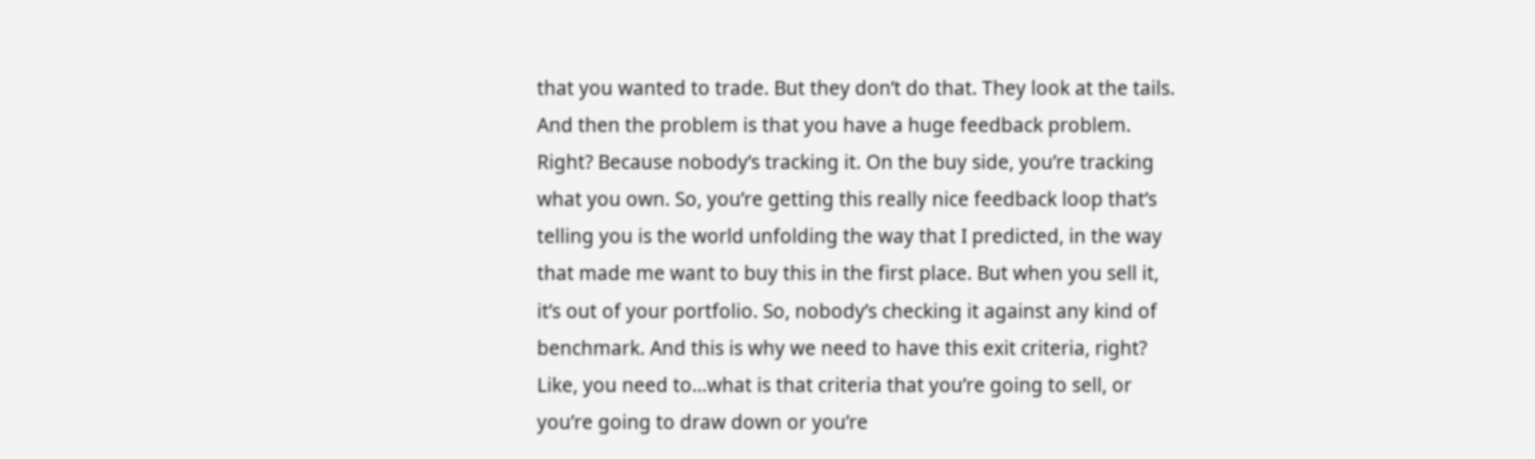that you wanted to trade. But they don’t do that. They look at the tails. And then the problem is that you have a huge feedback problem. Right? Because nobody’s tracking it. On the buy side, you’re tracking what you own. So, you’re getting this really nice feedback loop that’s telling you is the world unfolding the way that I predicted, in the way that made me want to buy this in the first place. But when you sell it, it’s out of your portfolio. So, nobody’s checking it against any kind of benchmark. And this is why we need to have this exit criteria, right? Like, you need to…what is that criteria that you’re going to sell, or you’re going to draw down or you’re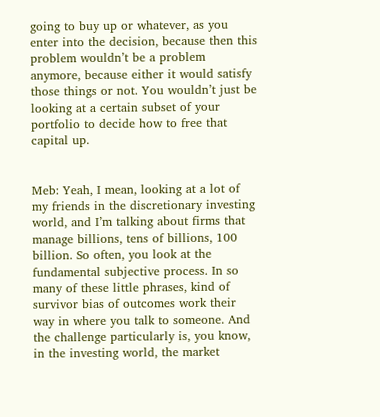going to buy up or whatever, as you enter into the decision, because then this problem wouldn’t be a problem anymore, because either it would satisfy those things or not. You wouldn’t just be looking at a certain subset of your portfolio to decide how to free that capital up.


Meb: Yeah, I mean, looking at a lot of my friends in the discretionary investing world, and I’m talking about firms that manage billions, tens of billions, 100 billion. So often, you look at the fundamental subjective process. In so many of these little phrases, kind of survivor bias of outcomes work their way in where you talk to someone. And the challenge particularly is, you know, in the investing world, the market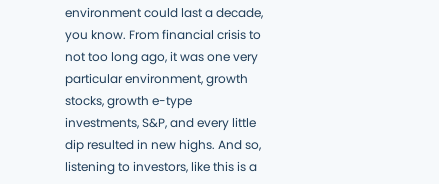environment could last a decade, you know. From financial crisis to not too long ago, it was one very particular environment, growth stocks, growth e-type investments, S&P, and every little dip resulted in new highs. And so, listening to investors, like this is a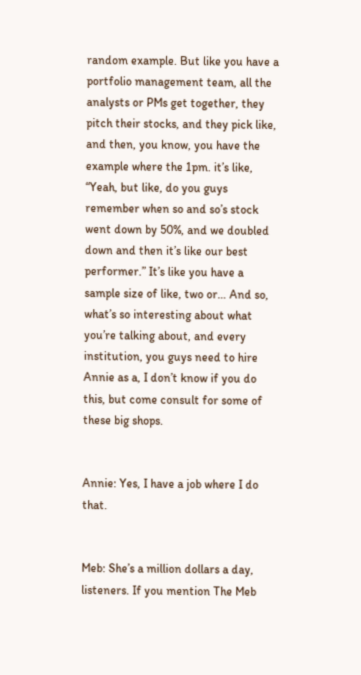random example. But like you have a portfolio management team, all the analysts or PMs get together, they pitch their stocks, and they pick like, and then, you know, you have the example where the 1pm. it’s like, “Yeah, but like, do you guys remember when so and so’s stock went down by 50%, and we doubled down and then it’s like our best performer.” It’s like you have a sample size of like, two or… And so, what’s so interesting about what you’re talking about, and every institution, you guys need to hire Annie as a, I don’t know if you do this, but come consult for some of these big shops.


Annie: Yes, I have a job where I do that.


Meb: She’s a million dollars a day, listeners. If you mention The Meb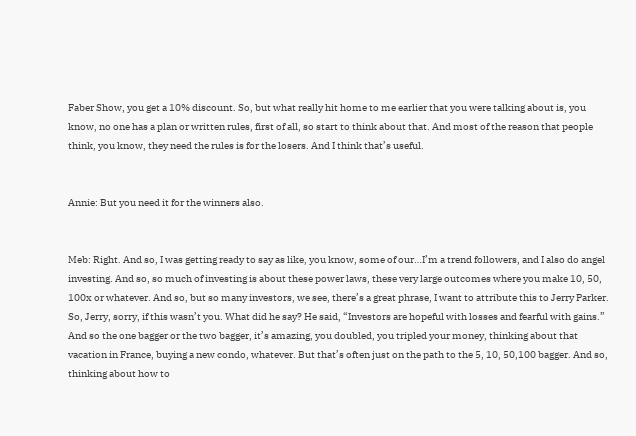Faber Show, you get a 10% discount. So, but what really hit home to me earlier that you were talking about is, you know, no one has a plan or written rules, first of all, so start to think about that. And most of the reason that people think, you know, they need the rules is for the losers. And I think that’s useful.


Annie: But you need it for the winners also.


Meb: Right. And so, I was getting ready to say as like, you know, some of our…I’m a trend followers, and I also do angel investing. And so, so much of investing is about these power laws, these very large outcomes where you make 10, 50, 100x or whatever. And so, but so many investors, we see, there’s a great phrase, I want to attribute this to Jerry Parker. So, Jerry, sorry, if this wasn’t you. What did he say? He said, “Investors are hopeful with losses and fearful with gains.” And so the one bagger or the two bagger, it’s amazing, you doubled, you tripled your money, thinking about that vacation in France, buying a new condo, whatever. But that’s often just on the path to the 5, 10, 50,100 bagger. And so, thinking about how to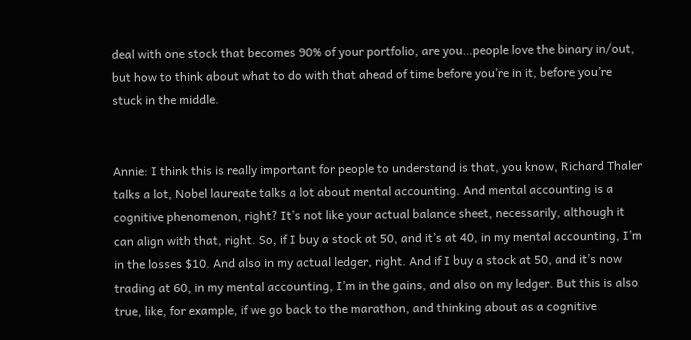deal with one stock that becomes 90% of your portfolio, are you…people love the binary in/out, but how to think about what to do with that ahead of time before you’re in it, before you’re stuck in the middle.


Annie: I think this is really important for people to understand is that, you know, Richard Thaler talks a lot, Nobel laureate talks a lot about mental accounting. And mental accounting is a cognitive phenomenon, right? It’s not like your actual balance sheet, necessarily, although it can align with that, right. So, if I buy a stock at 50, and it’s at 40, in my mental accounting, I’m in the losses $10. And also in my actual ledger, right. And if I buy a stock at 50, and it’s now trading at 60, in my mental accounting, I’m in the gains, and also on my ledger. But this is also true, like, for example, if we go back to the marathon, and thinking about as a cognitive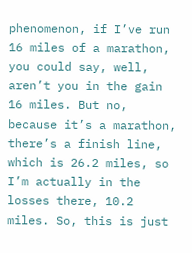phenomenon, if I’ve run 16 miles of a marathon, you could say, well, aren’t you in the gain 16 miles. But no, because it’s a marathon, there’s a finish line, which is 26.2 miles, so I’m actually in the losses there, 10.2 miles. So, this is just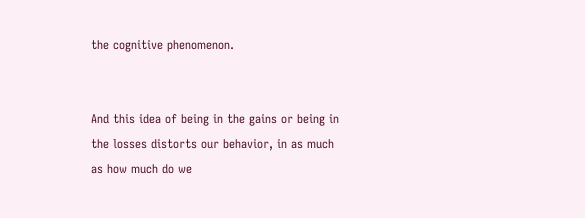the cognitive phenomenon.


And this idea of being in the gains or being in the losses distorts our behavior, in as much as how much do we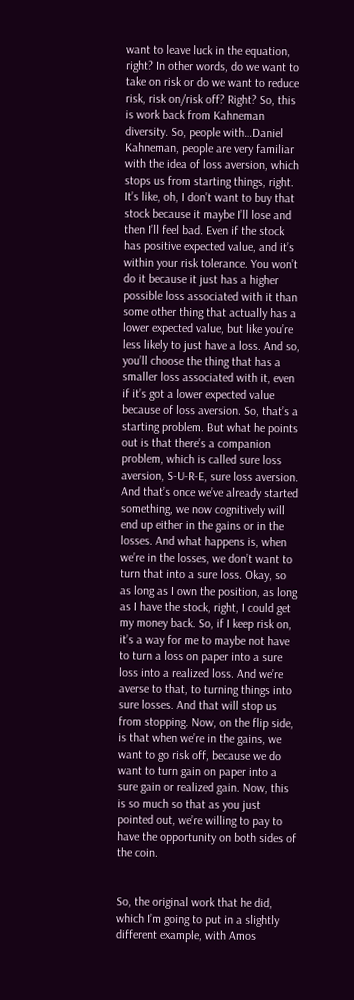want to leave luck in the equation, right? In other words, do we want to take on risk or do we want to reduce risk, risk on/risk off? Right? So, this is work back from Kahneman diversity. So, people with…Daniel Kahneman, people are very familiar with the idea of loss aversion, which stops us from starting things, right. It’s like, oh, I don’t want to buy that stock because it maybe I’ll lose and then I’ll feel bad. Even if the stock has positive expected value, and it’s within your risk tolerance. You won’t do it because it just has a higher possible loss associated with it than some other thing that actually has a lower expected value, but like you’re less likely to just have a loss. And so, you’ll choose the thing that has a smaller loss associated with it, even if it’s got a lower expected value because of loss aversion. So, that’s a starting problem. But what he points out is that there’s a companion problem, which is called sure loss aversion, S-U-R-E, sure loss aversion. And that’s once we’ve already started something, we now cognitively will end up either in the gains or in the losses. And what happens is, when we’re in the losses, we don’t want to turn that into a sure loss. Okay, so as long as I own the position, as long as I have the stock, right, I could get my money back. So, if I keep risk on, it’s a way for me to maybe not have to turn a loss on paper into a sure loss into a realized loss. And we’re averse to that, to turning things into sure losses. And that will stop us from stopping. Now, on the flip side, is that when we’re in the gains, we want to go risk off, because we do want to turn gain on paper into a sure gain or realized gain. Now, this is so much so that as you just pointed out, we’re willing to pay to have the opportunity on both sides of the coin.


So, the original work that he did, which I’m going to put in a slightly different example, with Amos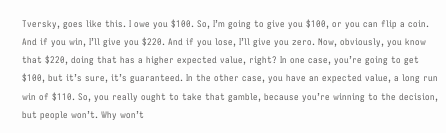Tversky, goes like this. I owe you $100. So, I’m going to give you $100, or you can flip a coin. And if you win, I’ll give you $220. And if you lose, I’ll give you zero. Now, obviously, you know that $220, doing that has a higher expected value, right? In one case, you’re going to get $100, but it’s sure, it’s guaranteed. In the other case, you have an expected value, a long run win of $110. So, you really ought to take that gamble, because you’re winning to the decision, but people won’t. Why won’t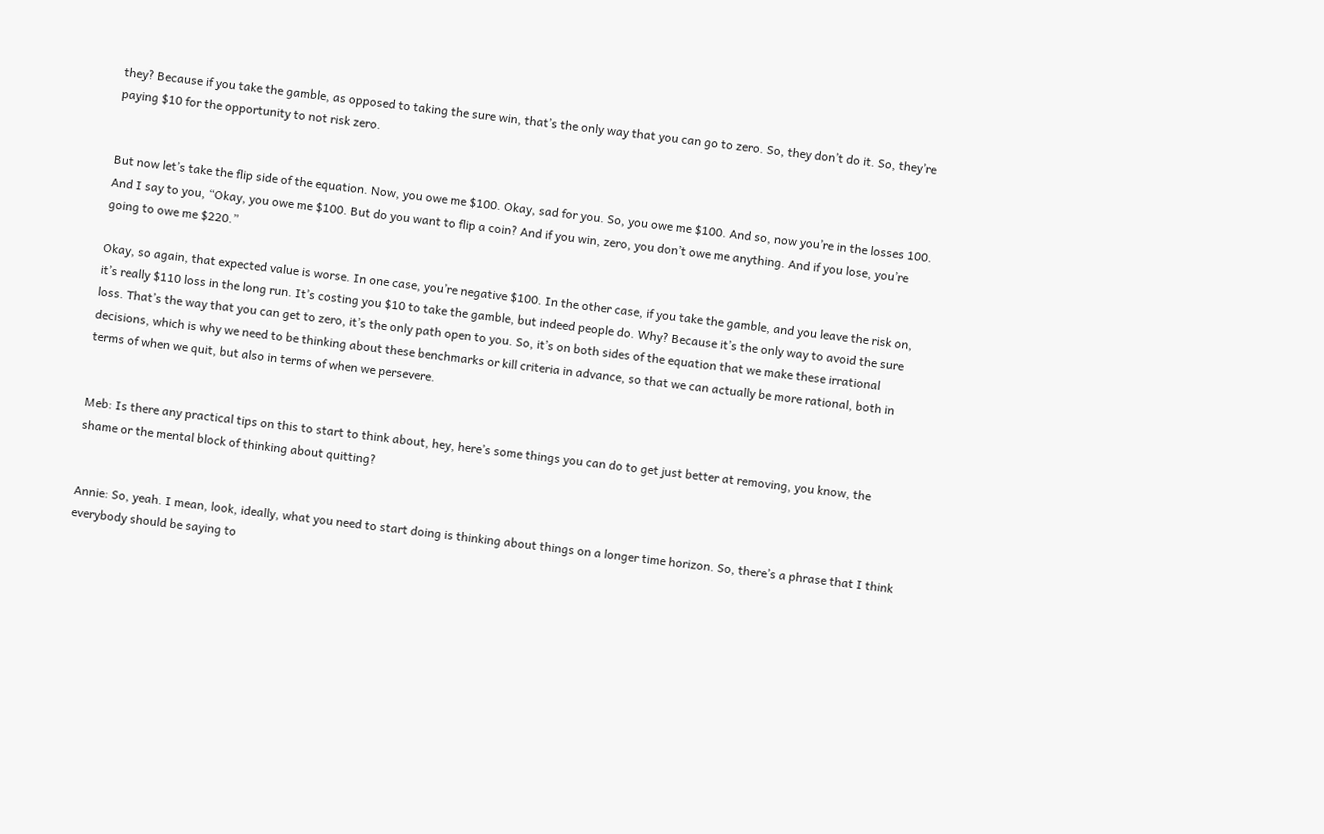they? Because if you take the gamble, as opposed to taking the sure win, that’s the only way that you can go to zero. So, they don’t do it. So, they’re paying $10 for the opportunity to not risk zero.


But now let’s take the flip side of the equation. Now, you owe me $100. Okay, sad for you. So, you owe me $100. And so, now you’re in the losses 100. And I say to you, “Okay, you owe me $100. But do you want to flip a coin? And if you win, zero, you don’t owe me anything. And if you lose, you’re going to owe me $220.”

Okay, so again, that expected value is worse. In one case, you’re negative $100. In the other case, if you take the gamble, and you leave the risk on, it’s really $110 loss in the long run. It’s costing you $10 to take the gamble, but indeed people do. Why? Because it’s the only way to avoid the sure loss. That’s the way that you can get to zero, it’s the only path open to you. So, it’s on both sides of the equation that we make these irrational decisions, which is why we need to be thinking about these benchmarks or kill criteria in advance, so that we can actually be more rational, both in terms of when we quit, but also in terms of when we persevere.


Meb: Is there any practical tips on this to start to think about, hey, here’s some things you can do to get just better at removing, you know, the shame or the mental block of thinking about quitting?


Annie: So, yeah. I mean, look, ideally, what you need to start doing is thinking about things on a longer time horizon. So, there’s a phrase that I think everybody should be saying to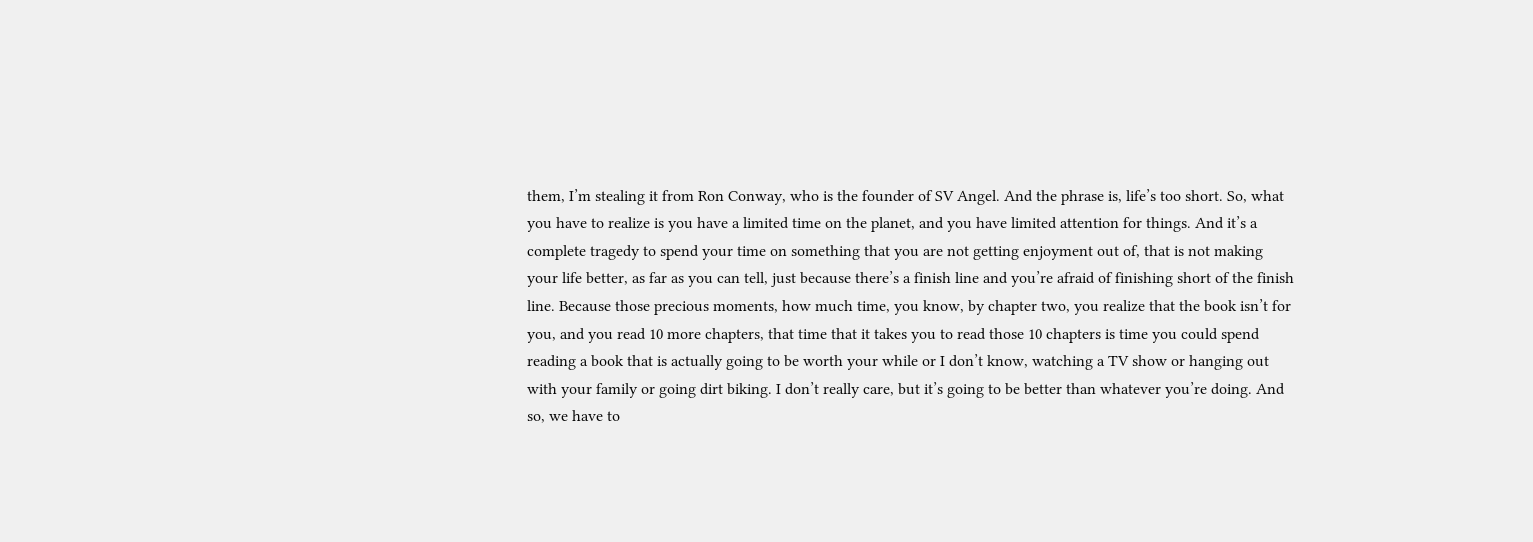them, I’m stealing it from Ron Conway, who is the founder of SV Angel. And the phrase is, life’s too short. So, what you have to realize is you have a limited time on the planet, and you have limited attention for things. And it’s a complete tragedy to spend your time on something that you are not getting enjoyment out of, that is not making your life better, as far as you can tell, just because there’s a finish line and you’re afraid of finishing short of the finish line. Because those precious moments, how much time, you know, by chapter two, you realize that the book isn’t for you, and you read 10 more chapters, that time that it takes you to read those 10 chapters is time you could spend reading a book that is actually going to be worth your while or I don’t know, watching a TV show or hanging out with your family or going dirt biking. I don’t really care, but it’s going to be better than whatever you’re doing. And so, we have to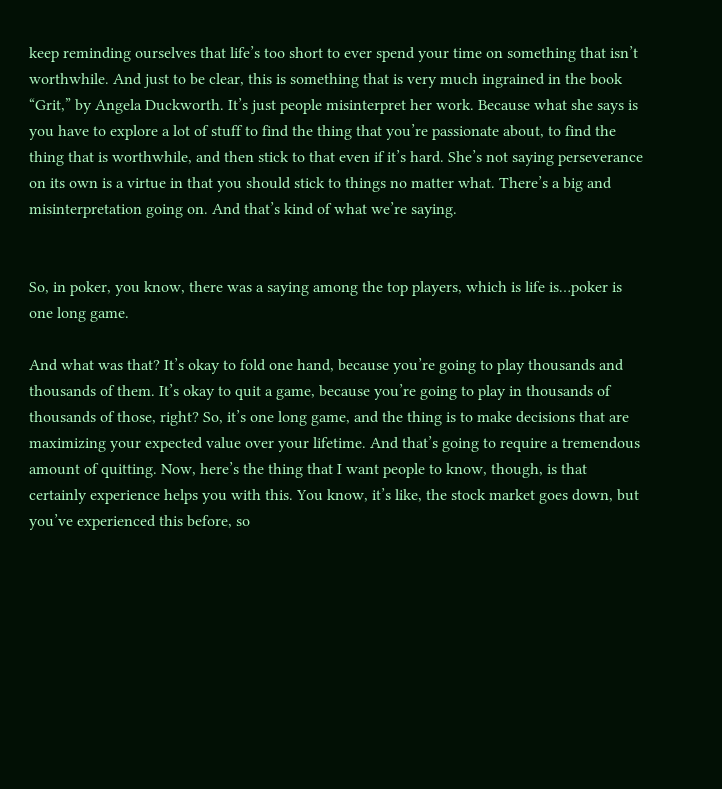keep reminding ourselves that life’s too short to ever spend your time on something that isn’t worthwhile. And just to be clear, this is something that is very much ingrained in the book “Grit,” by Angela Duckworth. It’s just people misinterpret her work. Because what she says is you have to explore a lot of stuff to find the thing that you’re passionate about, to find the thing that is worthwhile, and then stick to that even if it’s hard. She’s not saying perseverance on its own is a virtue in that you should stick to things no matter what. There’s a big and misinterpretation going on. And that’s kind of what we’re saying.


So, in poker, you know, there was a saying among the top players, which is life is…poker is one long game.

And what was that? It’s okay to fold one hand, because you’re going to play thousands and thousands of them. It’s okay to quit a game, because you’re going to play in thousands of thousands of those, right? So, it’s one long game, and the thing is to make decisions that are maximizing your expected value over your lifetime. And that’s going to require a tremendous amount of quitting. Now, here’s the thing that I want people to know, though, is that certainly experience helps you with this. You know, it’s like, the stock market goes down, but you’ve experienced this before, so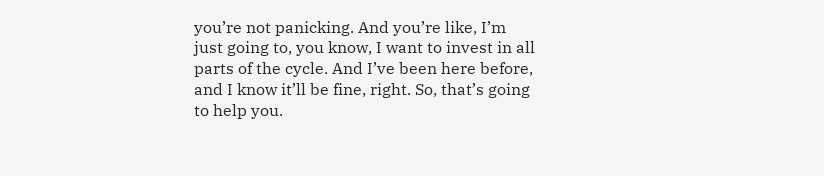you’re not panicking. And you’re like, I’m just going to, you know, I want to invest in all parts of the cycle. And I’ve been here before, and I know it’ll be fine, right. So, that’s going to help you.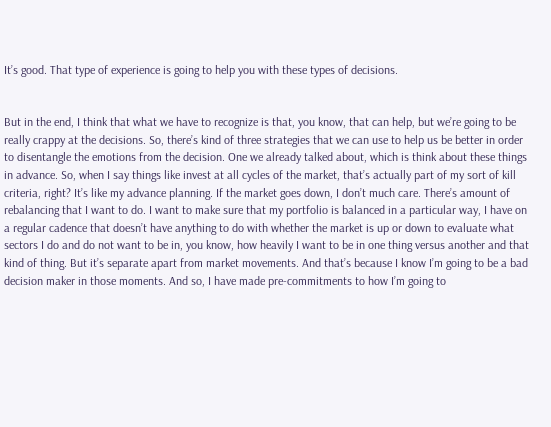It’s good. That type of experience is going to help you with these types of decisions.


But in the end, I think that what we have to recognize is that, you know, that can help, but we’re going to be really crappy at the decisions. So, there’s kind of three strategies that we can use to help us be better in order to disentangle the emotions from the decision. One we already talked about, which is think about these things in advance. So, when I say things like invest at all cycles of the market, that’s actually part of my sort of kill criteria, right? It’s like my advance planning. If the market goes down, I don’t much care. There’s amount of rebalancing that I want to do. I want to make sure that my portfolio is balanced in a particular way, I have on a regular cadence that doesn’t have anything to do with whether the market is up or down to evaluate what sectors I do and do not want to be in, you know, how heavily I want to be in one thing versus another and that kind of thing. But it’s separate apart from market movements. And that’s because I know I’m going to be a bad decision maker in those moments. And so, I have made pre-commitments to how I’m going to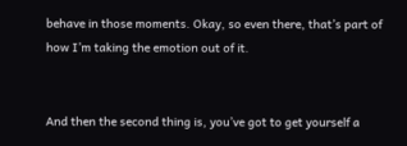behave in those moments. Okay, so even there, that’s part of how I’m taking the emotion out of it.


And then the second thing is, you’ve got to get yourself a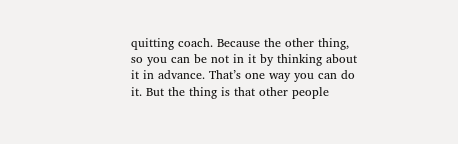quitting coach. Because the other thing, so you can be not in it by thinking about it in advance. That’s one way you can do it. But the thing is that other people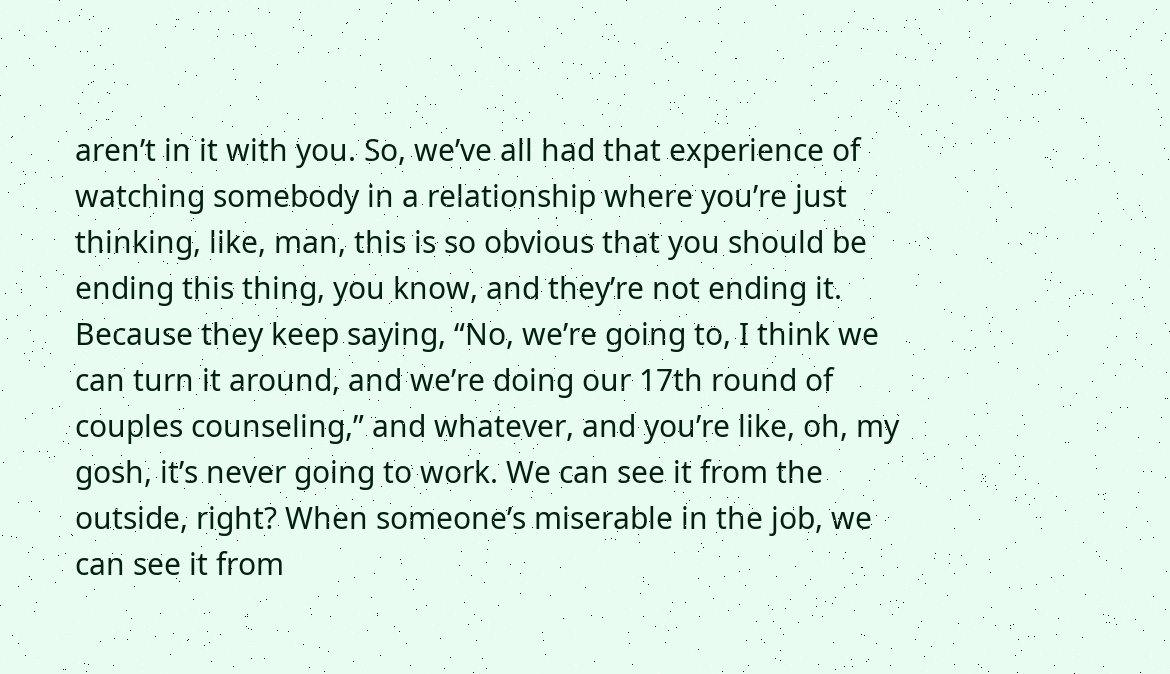aren’t in it with you. So, we’ve all had that experience of watching somebody in a relationship where you’re just thinking, like, man, this is so obvious that you should be ending this thing, you know, and they’re not ending it. Because they keep saying, “No, we’re going to, I think we can turn it around, and we’re doing our 17th round of couples counseling,” and whatever, and you’re like, oh, my gosh, it’s never going to work. We can see it from the outside, right? When someone’s miserable in the job, we can see it from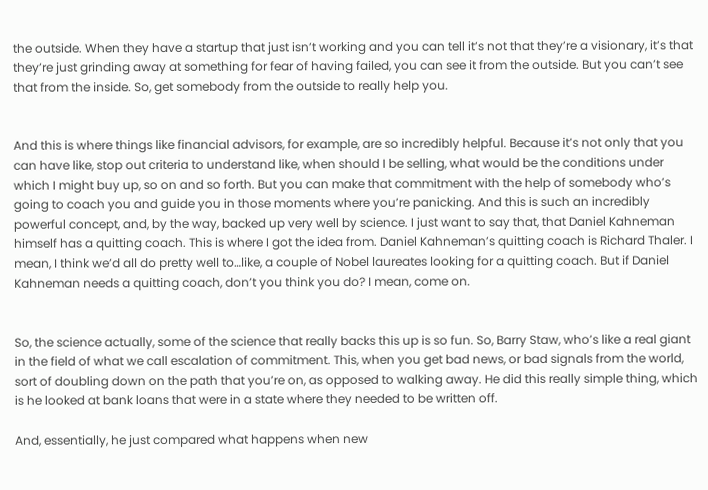the outside. When they have a startup that just isn’t working and you can tell it’s not that they’re a visionary, it’s that they’re just grinding away at something for fear of having failed, you can see it from the outside. But you can’t see that from the inside. So, get somebody from the outside to really help you.


And this is where things like financial advisors, for example, are so incredibly helpful. Because it’s not only that you can have like, stop out criteria to understand like, when should I be selling, what would be the conditions under which I might buy up, so on and so forth. But you can make that commitment with the help of somebody who’s going to coach you and guide you in those moments where you’re panicking. And this is such an incredibly powerful concept, and, by the way, backed up very well by science. I just want to say that, that Daniel Kahneman himself has a quitting coach. This is where I got the idea from. Daniel Kahneman’s quitting coach is Richard Thaler. I mean, I think we’d all do pretty well to…like, a couple of Nobel laureates looking for a quitting coach. But if Daniel Kahneman needs a quitting coach, don’t you think you do? I mean, come on.


So, the science actually, some of the science that really backs this up is so fun. So, Barry Staw, who’s like a real giant in the field of what we call escalation of commitment. This, when you get bad news, or bad signals from the world, sort of doubling down on the path that you’re on, as opposed to walking away. He did this really simple thing, which is he looked at bank loans that were in a state where they needed to be written off.

And, essentially, he just compared what happens when new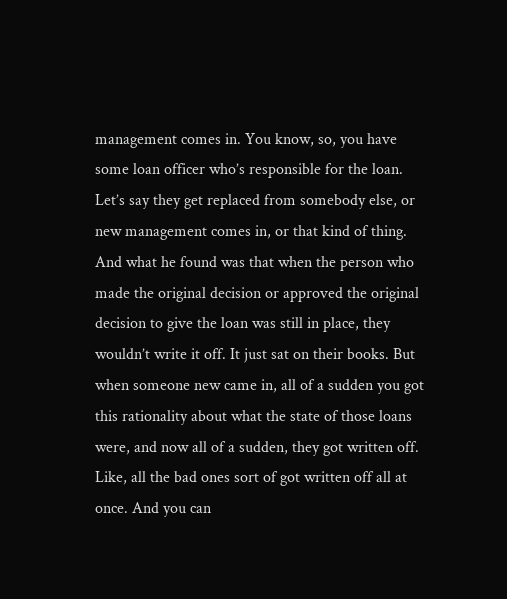management comes in. You know, so, you have some loan officer who’s responsible for the loan. Let’s say they get replaced from somebody else, or new management comes in, or that kind of thing. And what he found was that when the person who made the original decision or approved the original decision to give the loan was still in place, they wouldn’t write it off. It just sat on their books. But when someone new came in, all of a sudden you got this rationality about what the state of those loans were, and now all of a sudden, they got written off. Like, all the bad ones sort of got written off all at once. And you can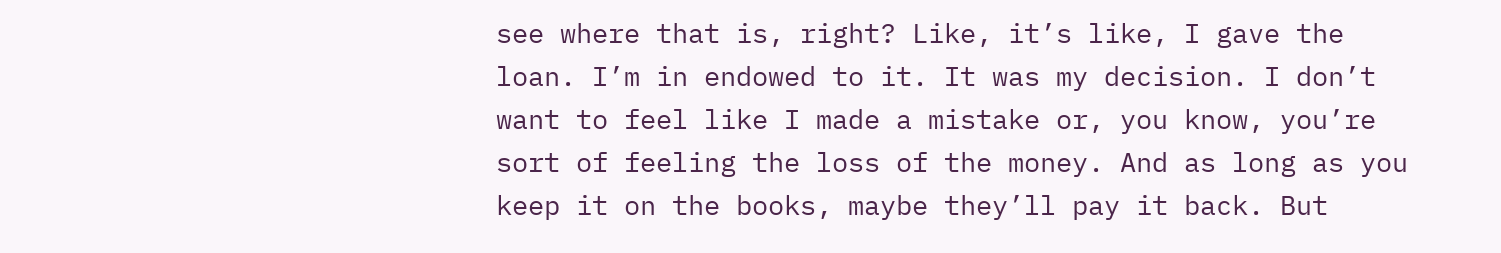see where that is, right? Like, it’s like, I gave the loan. I’m in endowed to it. It was my decision. I don’t want to feel like I made a mistake or, you know, you’re sort of feeling the loss of the money. And as long as you keep it on the books, maybe they’ll pay it back. But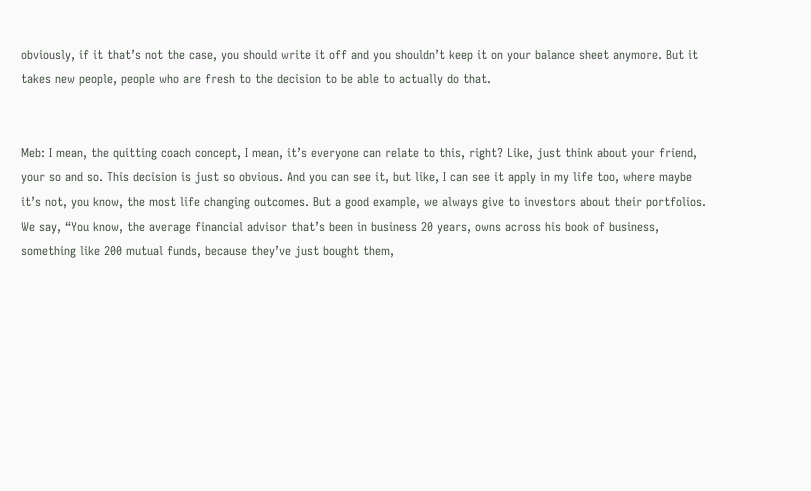obviously, if it that’s not the case, you should write it off and you shouldn’t keep it on your balance sheet anymore. But it takes new people, people who are fresh to the decision to be able to actually do that.


Meb: I mean, the quitting coach concept, I mean, it’s everyone can relate to this, right? Like, just think about your friend, your so and so. This decision is just so obvious. And you can see it, but like, I can see it apply in my life too, where maybe it’s not, you know, the most life changing outcomes. But a good example, we always give to investors about their portfolios. We say, “You know, the average financial advisor that’s been in business 20 years, owns across his book of business, something like 200 mutual funds, because they’ve just bought them,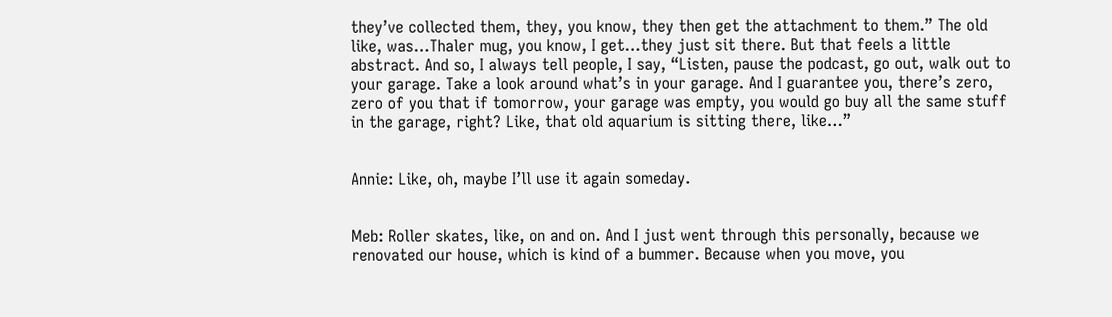they’ve collected them, they, you know, they then get the attachment to them.” The old like, was…Thaler mug, you know, I get…they just sit there. But that feels a little abstract. And so, I always tell people, I say, “Listen, pause the podcast, go out, walk out to your garage. Take a look around what’s in your garage. And I guarantee you, there’s zero, zero of you that if tomorrow, your garage was empty, you would go buy all the same stuff in the garage, right? Like, that old aquarium is sitting there, like…”


Annie: Like, oh, maybe I’ll use it again someday.


Meb: Roller skates, like, on and on. And I just went through this personally, because we renovated our house, which is kind of a bummer. Because when you move, you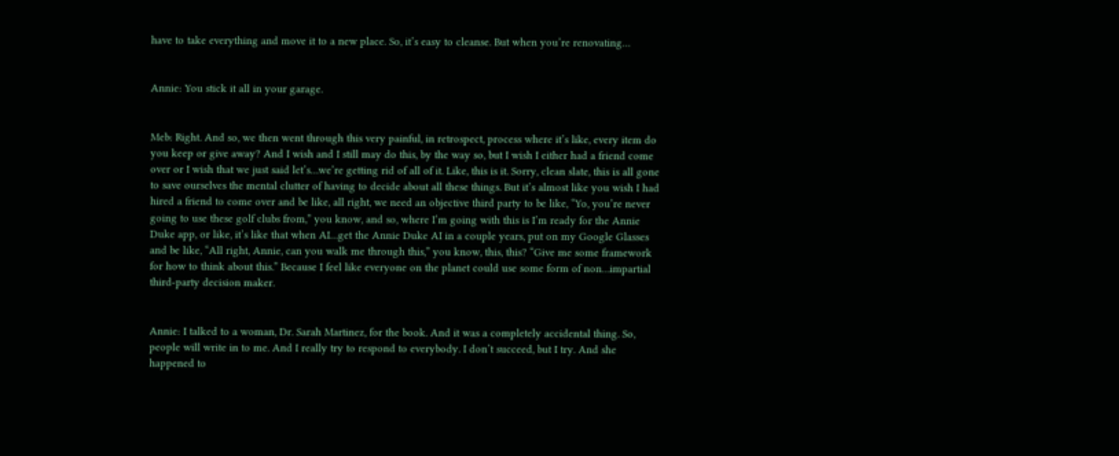have to take everything and move it to a new place. So, it’s easy to cleanse. But when you’re renovating…


Annie: You stick it all in your garage.


Meb: Right. And so, we then went through this very painful, in retrospect, process where it’s like, every item do you keep or give away? And I wish and I still may do this, by the way so, but I wish I either had a friend come over or I wish that we just said let’s…we’re getting rid of all of it. Like, this is it. Sorry, clean slate, this is all gone to save ourselves the mental clutter of having to decide about all these things. But it’s almost like you wish I had hired a friend to come over and be like, all right, we need an objective third party to be like, “Yo, you’re never going to use these golf clubs from,” you know, and so, where I’m going with this is I’m ready for the Annie Duke app, or like, it’s like that when AI…get the Annie Duke AI in a couple years, put on my Google Glasses and be like, “All right, Annie, can you walk me through this,” you know, this, this? “Give me some framework for how to think about this.” Because I feel like everyone on the planet could use some form of non…impartial third-party decision maker.


Annie: I talked to a woman, Dr. Sarah Martinez, for the book. And it was a completely accidental thing. So, people will write in to me. And I really try to respond to everybody. I don’t succeed, but I try. And she happened to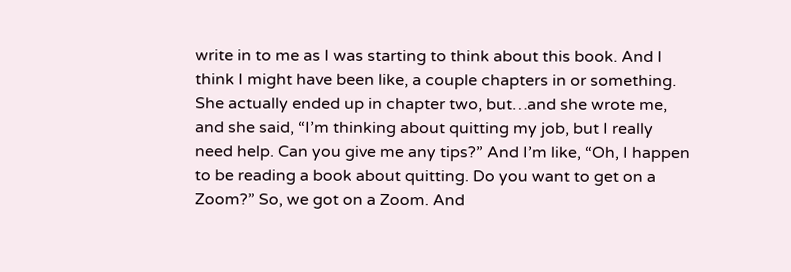write in to me as I was starting to think about this book. And I think I might have been like, a couple chapters in or something. She actually ended up in chapter two, but…and she wrote me, and she said, “I’m thinking about quitting my job, but I really need help. Can you give me any tips?” And I’m like, “Oh, I happen to be reading a book about quitting. Do you want to get on a Zoom?” So, we got on a Zoom. And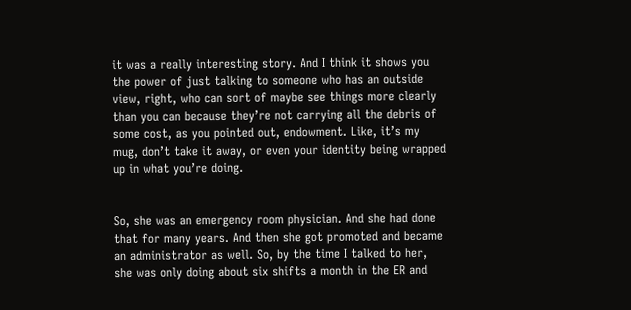it was a really interesting story. And I think it shows you the power of just talking to someone who has an outside view, right, who can sort of maybe see things more clearly than you can because they’re not carrying all the debris of some cost, as you pointed out, endowment. Like, it’s my mug, don’t take it away, or even your identity being wrapped up in what you’re doing.


So, she was an emergency room physician. And she had done that for many years. And then she got promoted and became an administrator as well. So, by the time I talked to her, she was only doing about six shifts a month in the ER and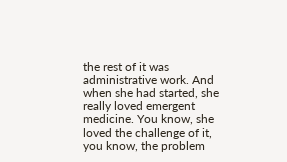the rest of it was administrative work. And when she had started, she really loved emergent medicine. You know, she loved the challenge of it, you know, the problem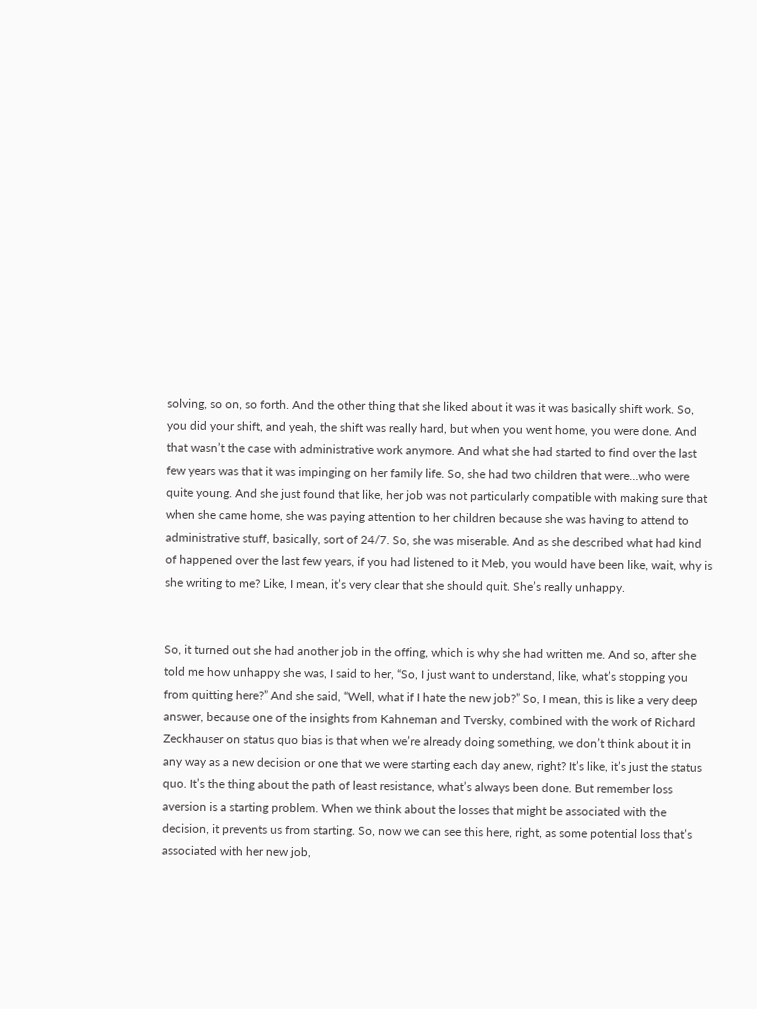solving, so on, so forth. And the other thing that she liked about it was it was basically shift work. So, you did your shift, and yeah, the shift was really hard, but when you went home, you were done. And that wasn’t the case with administrative work anymore. And what she had started to find over the last few years was that it was impinging on her family life. So, she had two children that were…who were quite young. And she just found that like, her job was not particularly compatible with making sure that when she came home, she was paying attention to her children because she was having to attend to administrative stuff, basically, sort of 24/7. So, she was miserable. And as she described what had kind of happened over the last few years, if you had listened to it Meb, you would have been like, wait, why is she writing to me? Like, I mean, it’s very clear that she should quit. She’s really unhappy.


So, it turned out she had another job in the offing, which is why she had written me. And so, after she told me how unhappy she was, I said to her, “So, I just want to understand, like, what’s stopping you from quitting here?” And she said, “Well, what if I hate the new job?” So, I mean, this is like a very deep answer, because one of the insights from Kahneman and Tversky, combined with the work of Richard Zeckhauser on status quo bias is that when we’re already doing something, we don’t think about it in any way as a new decision or one that we were starting each day anew, right? It’s like, it’s just the status quo. It’s the thing about the path of least resistance, what’s always been done. But remember loss aversion is a starting problem. When we think about the losses that might be associated with the decision, it prevents us from starting. So, now we can see this here, right, as some potential loss that’s associated with her new job,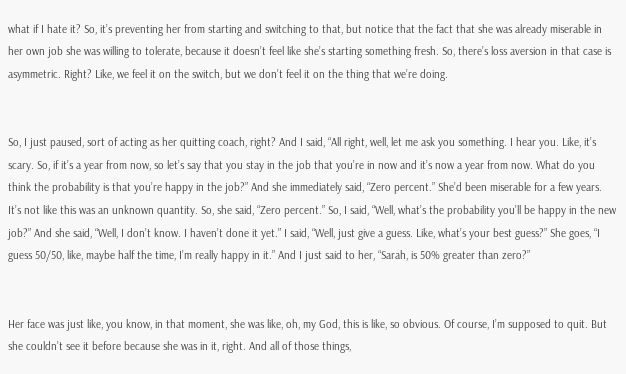what if I hate it? So, it’s preventing her from starting and switching to that, but notice that the fact that she was already miserable in her own job she was willing to tolerate, because it doesn’t feel like she’s starting something fresh. So, there’s loss aversion in that case is asymmetric. Right? Like, we feel it on the switch, but we don’t feel it on the thing that we’re doing.


So, I just paused, sort of acting as her quitting coach, right? And I said, “All right, well, let me ask you something. I hear you. Like, it’s scary. So, if it’s a year from now, so let’s say that you stay in the job that you’re in now and it’s now a year from now. What do you think the probability is that you’re happy in the job?” And she immediately said, “Zero percent.” She’d been miserable for a few years. It’s not like this was an unknown quantity. So, she said, “Zero percent.” So, I said, “Well, what’s the probability you’ll be happy in the new job?” And she said, “Well, I don’t know. I haven’t done it yet.” I said, “Well, just give a guess. Like, what’s your best guess?” She goes, “I guess 50/50, like, maybe half the time, I’m really happy in it.” And I just said to her, “Sarah, is 50% greater than zero?”


Her face was just like, you know, in that moment, she was like, oh, my God, this is like, so obvious. Of course, I’m supposed to quit. But she couldn’t see it before because she was in it, right. And all of those things,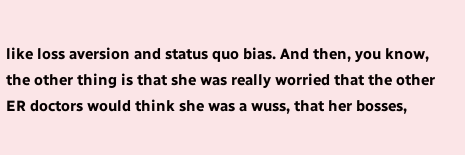like loss aversion and status quo bias. And then, you know, the other thing is that she was really worried that the other ER doctors would think she was a wuss, that her bosses,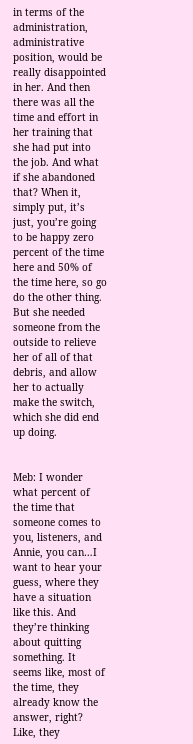in terms of the administration, administrative position, would be really disappointed in her. And then there was all the time and effort in her training that she had put into the job. And what if she abandoned that? When it, simply put, it’s just, you’re going to be happy zero percent of the time here and 50% of the time here, so go do the other thing. But she needed someone from the outside to relieve her of all of that debris, and allow her to actually make the switch, which she did end up doing.


Meb: I wonder what percent of the time that someone comes to you, listeners, and Annie, you can…I want to hear your guess, where they have a situation like this. And they’re thinking about quitting something. It seems like, most of the time, they already know the answer, right? Like, they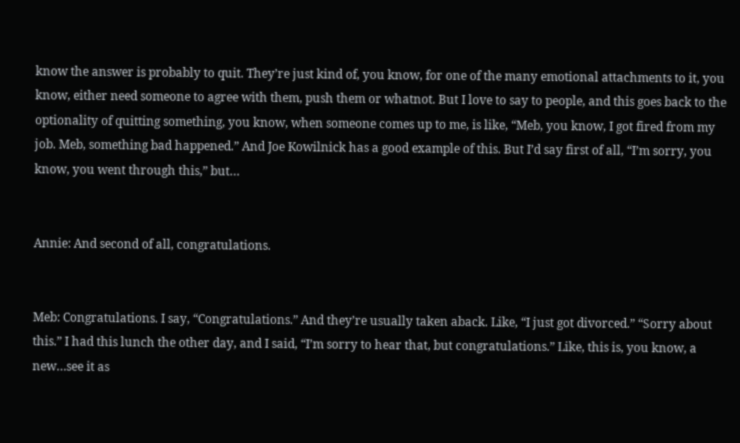know the answer is probably to quit. They’re just kind of, you know, for one of the many emotional attachments to it, you know, either need someone to agree with them, push them or whatnot. But I love to say to people, and this goes back to the optionality of quitting something, you know, when someone comes up to me, is like, “Meb, you know, I got fired from my job. Meb, something bad happened.” And Joe Kowilnick has a good example of this. But I’d say first of all, “I’m sorry, you know, you went through this,” but…


Annie: And second of all, congratulations.


Meb: Congratulations. I say, “Congratulations.” And they’re usually taken aback. Like, “I just got divorced.” “Sorry about this.” I had this lunch the other day, and I said, “I’m sorry to hear that, but congratulations.” Like, this is, you know, a new…see it as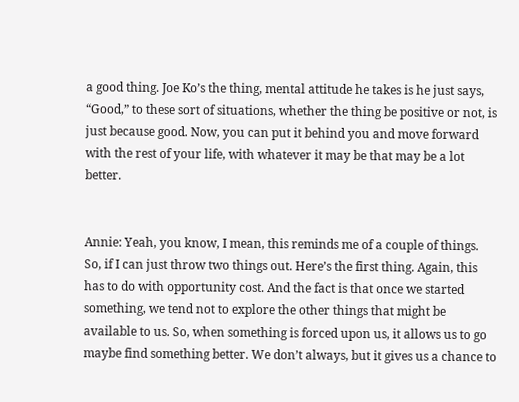a good thing. Joe Ko’s the thing, mental attitude he takes is he just says, “Good,” to these sort of situations, whether the thing be positive or not, is just because good. Now, you can put it behind you and move forward with the rest of your life, with whatever it may be that may be a lot better.


Annie: Yeah, you know, I mean, this reminds me of a couple of things. So, if I can just throw two things out. Here’s the first thing. Again, this has to do with opportunity cost. And the fact is that once we started something, we tend not to explore the other things that might be available to us. So, when something is forced upon us, it allows us to go maybe find something better. We don’t always, but it gives us a chance to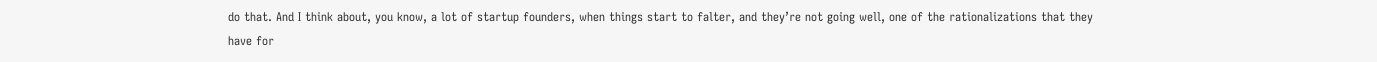do that. And I think about, you know, a lot of startup founders, when things start to falter, and they’re not going well, one of the rationalizations that they have for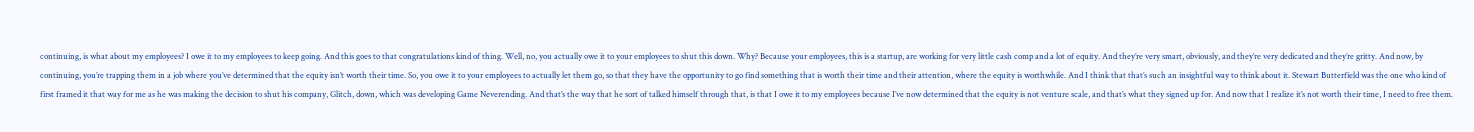continuing, is what about my employees? I owe it to my employees to keep going. And this goes to that congratulations kind of thing. Well, no, you actually owe it to your employees to shut this down. Why? Because your employees, this is a startup, are working for very little cash comp and a lot of equity. And they’re very smart, obviously, and they’re very dedicated and they’re gritty. And now, by continuing, you’re trapping them in a job where you’ve determined that the equity isn’t worth their time. So, you owe it to your employees to actually let them go, so that they have the opportunity to go find something that is worth their time and their attention, where the equity is worthwhile. And I think that that’s such an insightful way to think about it. Stewart Butterfield was the one who kind of first framed it that way for me as he was making the decision to shut his company, Glitch, down, which was developing Game Neverending. And that’s the way that he sort of talked himself through that, is that I owe it to my employees because I’ve now determined that the equity is not venture scale, and that’s what they signed up for. And now that I realize it’s not worth their time, I need to free them.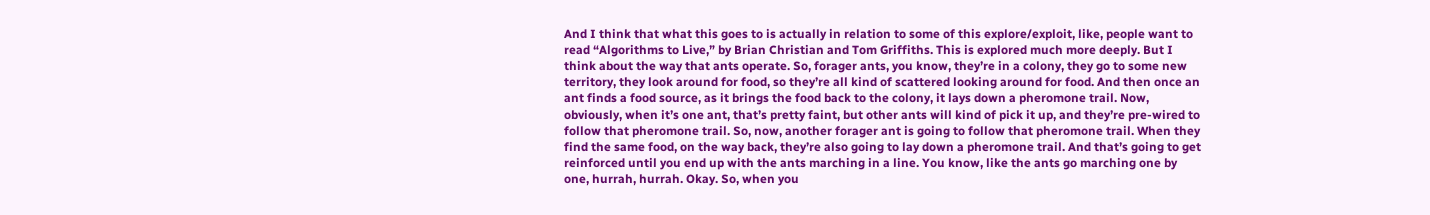And I think that what this goes to is actually in relation to some of this explore/exploit, like, people want to read “Algorithms to Live,” by Brian Christian and Tom Griffiths. This is explored much more deeply. But I think about the way that ants operate. So, forager ants, you know, they’re in a colony, they go to some new territory, they look around for food, so they’re all kind of scattered looking around for food. And then once an ant finds a food source, as it brings the food back to the colony, it lays down a pheromone trail. Now, obviously, when it’s one ant, that’s pretty faint, but other ants will kind of pick it up, and they’re pre-wired to follow that pheromone trail. So, now, another forager ant is going to follow that pheromone trail. When they find the same food, on the way back, they’re also going to lay down a pheromone trail. And that’s going to get reinforced until you end up with the ants marching in a line. You know, like the ants go marching one by one, hurrah, hurrah. Okay. So, when you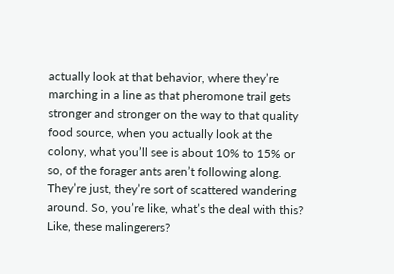actually look at that behavior, where they’re marching in a line as that pheromone trail gets stronger and stronger on the way to that quality food source, when you actually look at the colony, what you’ll see is about 10% to 15% or so, of the forager ants aren’t following along. They’re just, they’re sort of scattered wandering around. So, you’re like, what’s the deal with this? Like, these malingerers?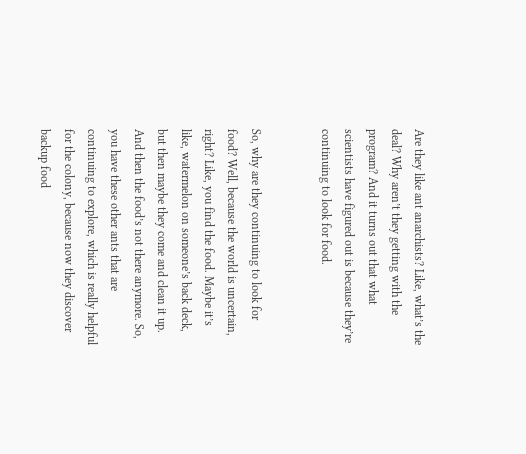Are they like ant anarchists? Like, what’s the deal? Why aren’t they getting with the program? And it turns out that what scientists have figured out is because they’re continuing to look for food.


So, why are they continuing to look for food? Well, because the world is uncertain, right? Like, you find the food. Maybe it’s like, watermelon on someone’s back deck, but then maybe they come and clean it up. And then the food’s not there anymore. So, you have these other ants that are continuing to explore, which is really helpful for the colony, because now they discover backup food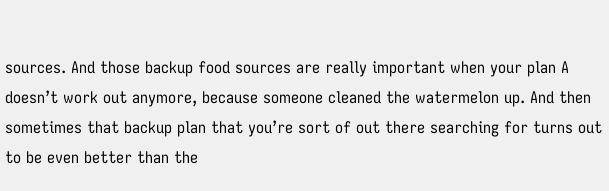sources. And those backup food sources are really important when your plan A doesn’t work out anymore, because someone cleaned the watermelon up. And then sometimes that backup plan that you’re sort of out there searching for turns out to be even better than the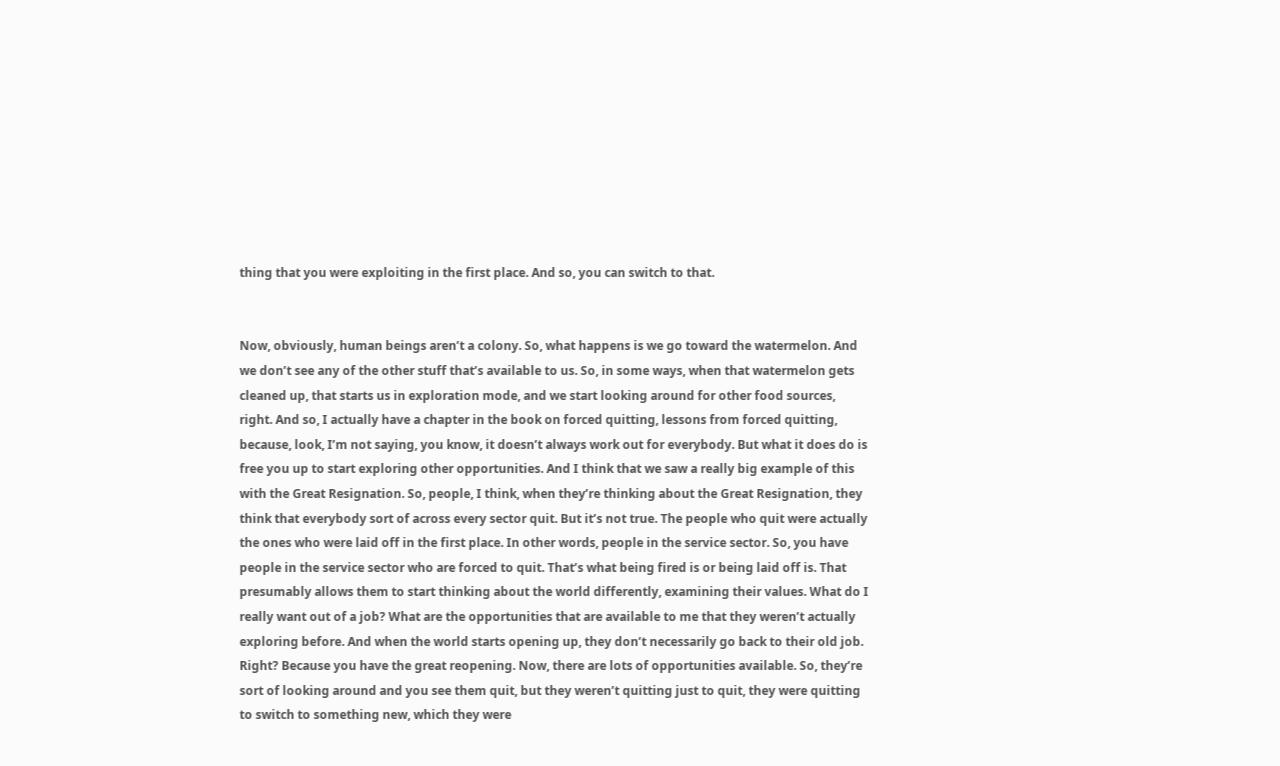thing that you were exploiting in the first place. And so, you can switch to that.


Now, obviously, human beings aren’t a colony. So, what happens is we go toward the watermelon. And we don’t see any of the other stuff that’s available to us. So, in some ways, when that watermelon gets cleaned up, that starts us in exploration mode, and we start looking around for other food sources, right. And so, I actually have a chapter in the book on forced quitting, lessons from forced quitting, because, look, I’m not saying, you know, it doesn’t always work out for everybody. But what it does do is free you up to start exploring other opportunities. And I think that we saw a really big example of this with the Great Resignation. So, people, I think, when they’re thinking about the Great Resignation, they think that everybody sort of across every sector quit. But it’s not true. The people who quit were actually the ones who were laid off in the first place. In other words, people in the service sector. So, you have people in the service sector who are forced to quit. That’s what being fired is or being laid off is. That presumably allows them to start thinking about the world differently, examining their values. What do I really want out of a job? What are the opportunities that are available to me that they weren’t actually exploring before. And when the world starts opening up, they don’t necessarily go back to their old job. Right? Because you have the great reopening. Now, there are lots of opportunities available. So, they’re sort of looking around and you see them quit, but they weren’t quitting just to quit, they were quitting to switch to something new, which they were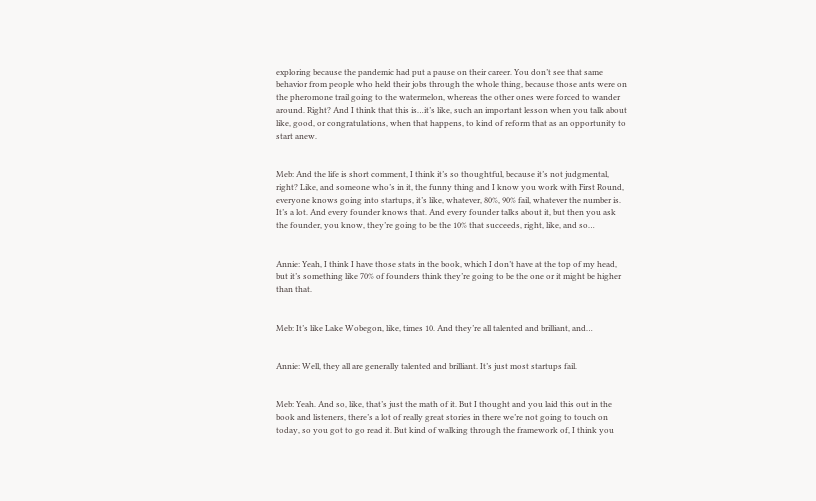exploring because the pandemic had put a pause on their career. You don’t see that same behavior from people who held their jobs through the whole thing, because those ants were on the pheromone trail going to the watermelon, whereas the other ones were forced to wander around. Right? And I think that this is…it’s like, such an important lesson when you talk about like, good, or congratulations, when that happens, to kind of reform that as an opportunity to start anew.


Meb: And the life is short comment, I think it’s so thoughtful, because it’s not judgmental, right? Like, and someone who’s in it, the funny thing and I know you work with First Round, everyone knows going into startups, it’s like, whatever, 80%, 90% fail, whatever the number is. It’s a lot. And every founder knows that. And every founder talks about it, but then you ask the founder, you know, they’re going to be the 10% that succeeds, right, like, and so…


Annie: Yeah, I think I have those stats in the book, which I don’t have at the top of my head, but it’s something like 70% of founders think they’re going to be the one or it might be higher than that.


Meb: It’s like Lake Wobegon, like, times 10. And they’re all talented and brilliant, and…


Annie: Well, they all are generally talented and brilliant. It’s just most startups fail.


Meb: Yeah. And so, like, that’s just the math of it. But I thought and you laid this out in the book and listeners, there’s a lot of really great stories in there we’re not going to touch on today, so you got to go read it. But kind of walking through the framework of, I think you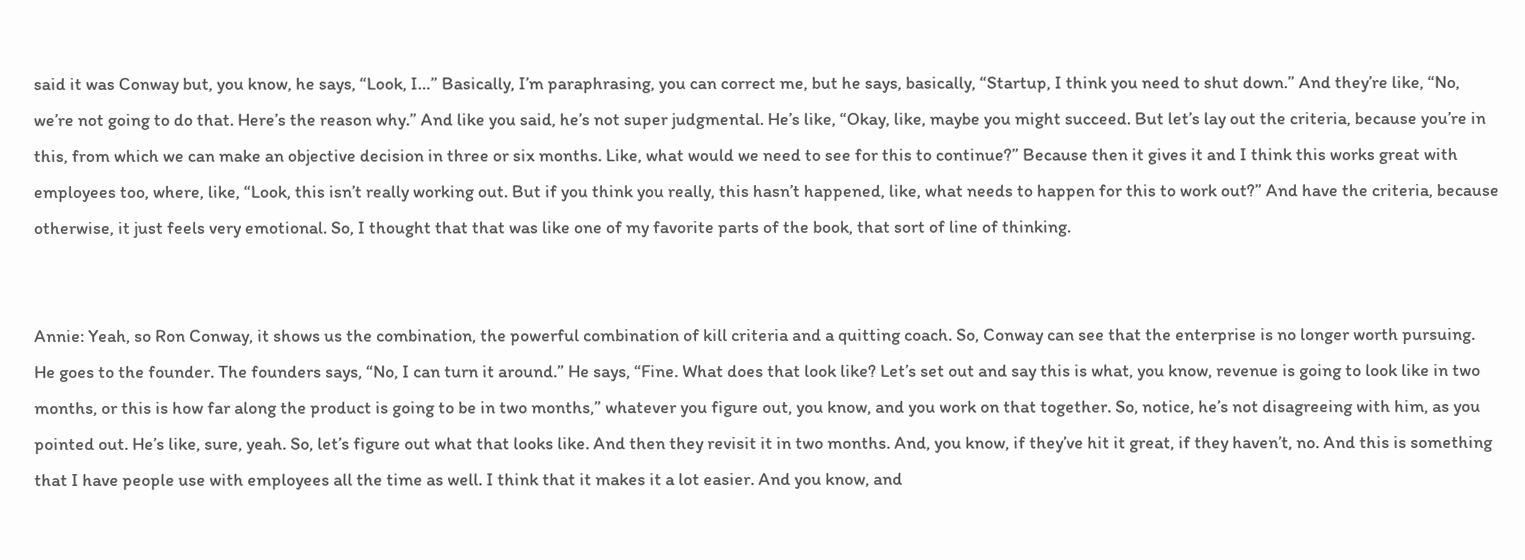said it was Conway but, you know, he says, “Look, I…” Basically, I’m paraphrasing, you can correct me, but he says, basically, “Startup, I think you need to shut down.” And they’re like, “No, we’re not going to do that. Here’s the reason why.” And like you said, he’s not super judgmental. He’s like, “Okay, like, maybe you might succeed. But let’s lay out the criteria, because you’re in this, from which we can make an objective decision in three or six months. Like, what would we need to see for this to continue?” Because then it gives it and I think this works great with employees too, where, like, “Look, this isn’t really working out. But if you think you really, this hasn’t happened, like, what needs to happen for this to work out?” And have the criteria, because otherwise, it just feels very emotional. So, I thought that that was like one of my favorite parts of the book, that sort of line of thinking.


Annie: Yeah, so Ron Conway, it shows us the combination, the powerful combination of kill criteria and a quitting coach. So, Conway can see that the enterprise is no longer worth pursuing. He goes to the founder. The founders says, “No, I can turn it around.” He says, “Fine. What does that look like? Let’s set out and say this is what, you know, revenue is going to look like in two months, or this is how far along the product is going to be in two months,” whatever you figure out, you know, and you work on that together. So, notice, he’s not disagreeing with him, as you pointed out. He’s like, sure, yeah. So, let’s figure out what that looks like. And then they revisit it in two months. And, you know, if they’ve hit it great, if they haven’t, no. And this is something that I have people use with employees all the time as well. I think that it makes it a lot easier. And you know, and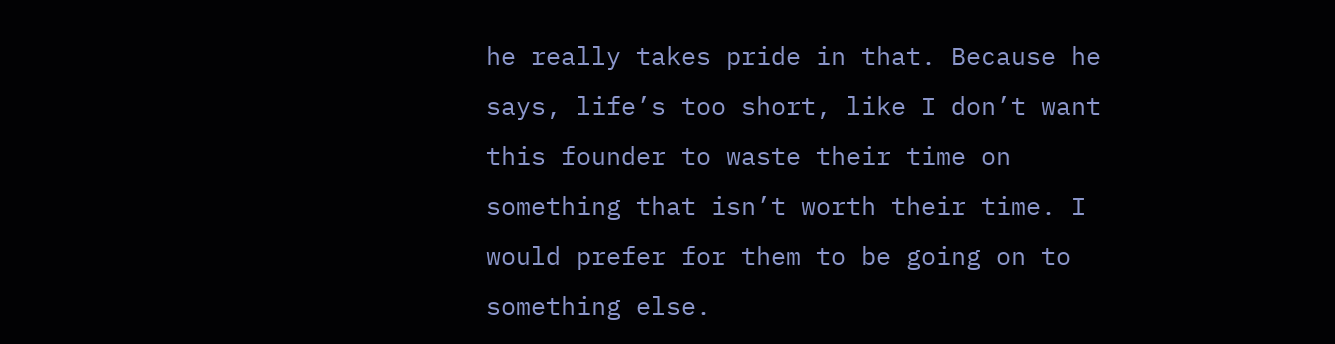he really takes pride in that. Because he says, life’s too short, like I don’t want this founder to waste their time on something that isn’t worth their time. I would prefer for them to be going on to something else.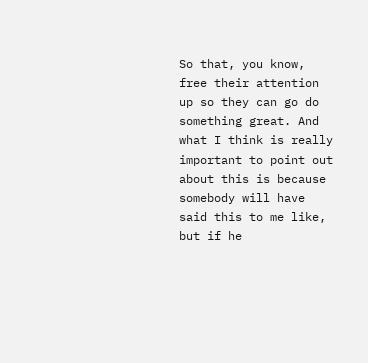So that, you know, free their attention up so they can go do something great. And what I think is really important to point out about this is because somebody will have said this to me like, but if he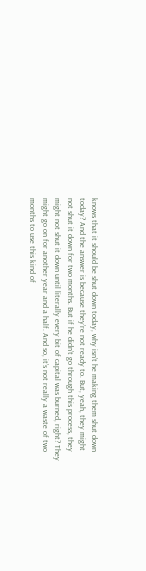knows that it should be shut down today, why isn’t he making them shut down today? And the answer is because they’re not ready to. But, yeah, they might not shut it down for two months. But if he didn’t go through this process, they might not shut it down until literally every bit of capital was burned, right? They might go on for another year and a half. And so, it’s not really a waste of two months to use this kind of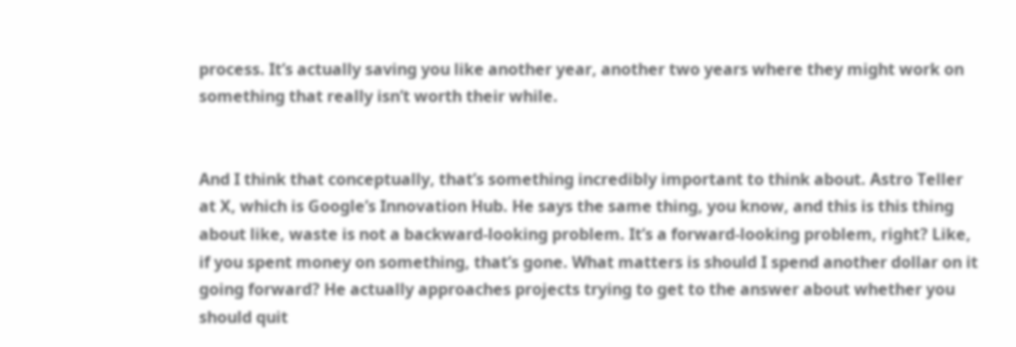process. It’s actually saving you like another year, another two years where they might work on something that really isn’t worth their while.


And I think that conceptually, that’s something incredibly important to think about. Astro Teller at X, which is Google’s Innovation Hub. He says the same thing, you know, and this is this thing about like, waste is not a backward-looking problem. It’s a forward-looking problem, right? Like, if you spent money on something, that’s gone. What matters is should I spend another dollar on it going forward? He actually approaches projects trying to get to the answer about whether you should quit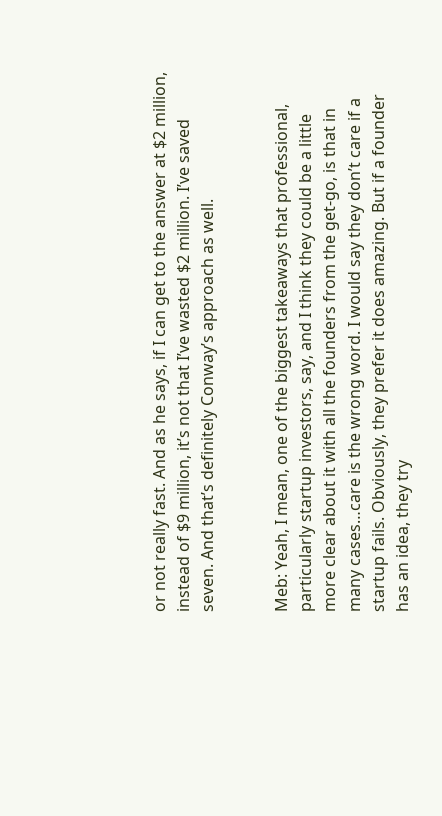or not really fast. And as he says, if I can get to the answer at $2 million, instead of $9 million, it’s not that I’ve wasted $2 million. I’ve saved seven. And that’s definitely Conway’s approach as well.


Meb: Yeah, I mean, one of the biggest takeaways that professional, particularly startup investors, say, and I think they could be a little more clear about it with all the founders from the get-go, is that in many cases…care is the wrong word. I would say they don’t care if a startup fails. Obviously, they prefer it does amazing. But if a founder has an idea, they try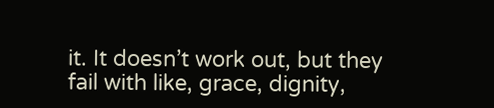it. It doesn’t work out, but they fail with like, grace, dignity,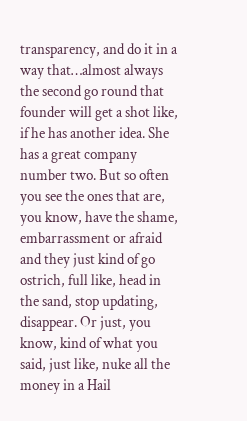transparency, and do it in a way that…almost always the second go round that founder will get a shot like, if he has another idea. She has a great company number two. But so often you see the ones that are, you know, have the shame, embarrassment or afraid and they just kind of go ostrich, full like, head in the sand, stop updating, disappear. Or just, you know, kind of what you said, just like, nuke all the money in a Hail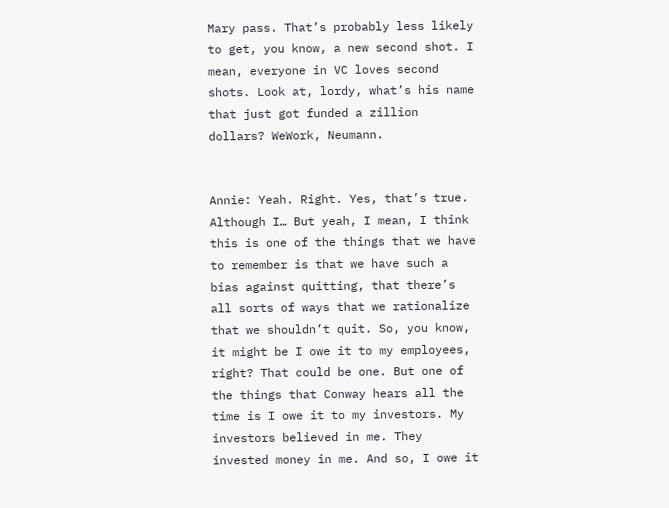Mary pass. That’s probably less likely to get, you know, a new second shot. I mean, everyone in VC loves second shots. Look at, lordy, what’s his name that just got funded a zillion dollars? WeWork, Neumann.


Annie: Yeah. Right. Yes, that’s true. Although I… But yeah, I mean, I think this is one of the things that we have to remember is that we have such a bias against quitting, that there’s all sorts of ways that we rationalize that we shouldn’t quit. So, you know, it might be I owe it to my employees, right? That could be one. But one of the things that Conway hears all the time is I owe it to my investors. My investors believed in me. They invested money in me. And so, I owe it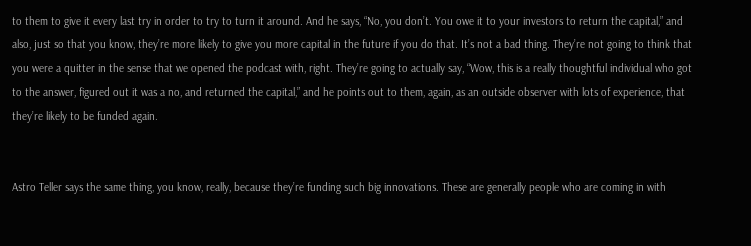to them to give it every last try in order to try to turn it around. And he says, “No, you don’t. You owe it to your investors to return the capital,” and also, just so that you know, they’re more likely to give you more capital in the future if you do that. It’s not a bad thing. They’re not going to think that you were a quitter in the sense that we opened the podcast with, right. They’re going to actually say, “Wow, this is a really thoughtful individual who got to the answer, figured out it was a no, and returned the capital,” and he points out to them, again, as an outside observer with lots of experience, that they’re likely to be funded again.


Astro Teller says the same thing, you know, really, because they’re funding such big innovations. These are generally people who are coming in with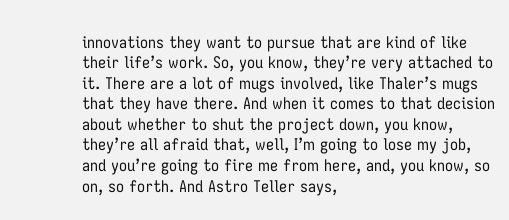innovations they want to pursue that are kind of like their life’s work. So, you know, they’re very attached to it. There are a lot of mugs involved, like Thaler’s mugs that they have there. And when it comes to that decision about whether to shut the project down, you know, they’re all afraid that, well, I’m going to lose my job, and you’re going to fire me from here, and, you know, so on, so forth. And Astro Teller says,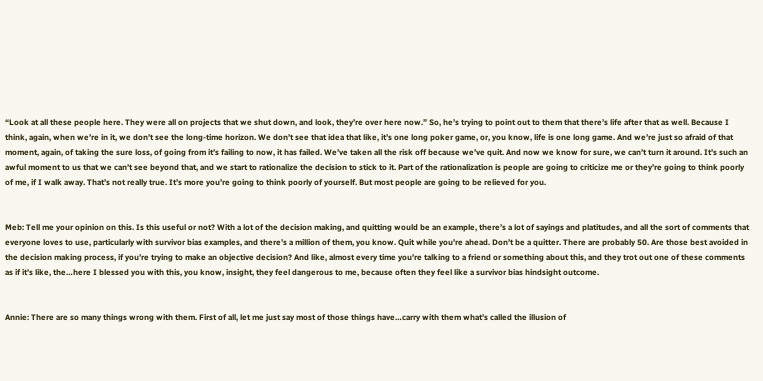“Look at all these people here. They were all on projects that we shut down, and look, they’re over here now.” So, he’s trying to point out to them that there’s life after that as well. Because I think, again, when we’re in it, we don’t see the long-time horizon. We don’t see that idea that like, it’s one long poker game, or, you know, life is one long game. And we’re just so afraid of that moment, again, of taking the sure loss, of going from it’s failing to now, it has failed. We’ve taken all the risk off because we’ve quit. And now we know for sure, we can’t turn it around. It’s such an awful moment to us that we can’t see beyond that, and we start to rationalize the decision to stick to it. Part of the rationalization is people are going to criticize me or they’re going to think poorly of me, if I walk away. That’s not really true. It’s more you’re going to think poorly of yourself. But most people are going to be relieved for you.


Meb: Tell me your opinion on this. Is this useful or not? With a lot of the decision making, and quitting would be an example, there’s a lot of sayings and platitudes, and all the sort of comments that everyone loves to use, particularly with survivor bias examples, and there’s a million of them, you know. Quit while you’re ahead. Don’t be a quitter. There are probably 50. Are those best avoided in the decision making process, if you’re trying to make an objective decision? And like, almost every time you’re talking to a friend or something about this, and they trot out one of these comments as if it’s like, the…here I blessed you with this, you know, insight, they feel dangerous to me, because often they feel like a survivor bias hindsight outcome.


Annie: There are so many things wrong with them. First of all, let me just say most of those things have…carry with them what’s called the illusion of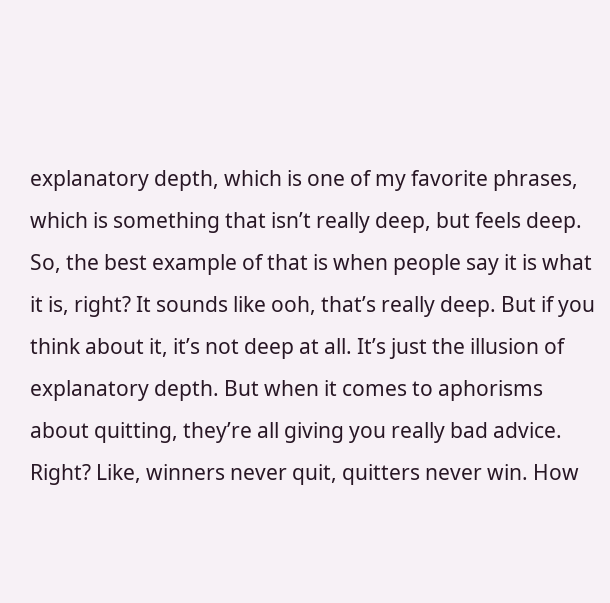explanatory depth, which is one of my favorite phrases, which is something that isn’t really deep, but feels deep. So, the best example of that is when people say it is what it is, right? It sounds like ooh, that’s really deep. But if you think about it, it’s not deep at all. It’s just the illusion of explanatory depth. But when it comes to aphorisms about quitting, they’re all giving you really bad advice. Right? Like, winners never quit, quitters never win. How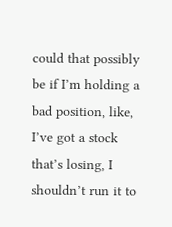could that possibly be if I’m holding a bad position, like, I’ve got a stock that’s losing, I shouldn’t run it to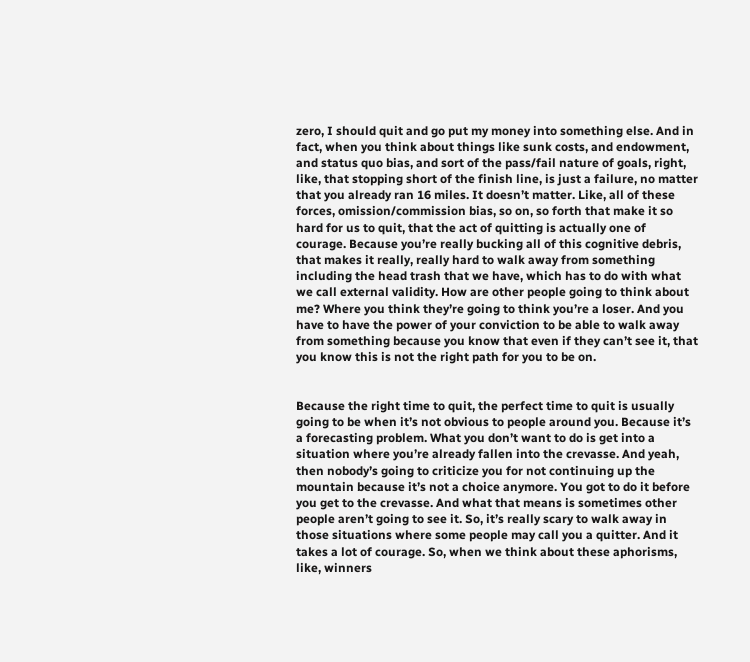zero, I should quit and go put my money into something else. And in fact, when you think about things like sunk costs, and endowment, and status quo bias, and sort of the pass/fail nature of goals, right, like, that stopping short of the finish line, is just a failure, no matter that you already ran 16 miles. It doesn’t matter. Like, all of these forces, omission/commission bias, so on, so forth that make it so hard for us to quit, that the act of quitting is actually one of courage. Because you’re really bucking all of this cognitive debris, that makes it really, really hard to walk away from something including the head trash that we have, which has to do with what we call external validity. How are other people going to think about me? Where you think they’re going to think you’re a loser. And you have to have the power of your conviction to be able to walk away from something because you know that even if they can’t see it, that you know this is not the right path for you to be on.


Because the right time to quit, the perfect time to quit is usually going to be when it’s not obvious to people around you. Because it’s a forecasting problem. What you don’t want to do is get into a situation where you’re already fallen into the crevasse. And yeah, then nobody’s going to criticize you for not continuing up the mountain because it’s not a choice anymore. You got to do it before you get to the crevasse. And what that means is sometimes other people aren’t going to see it. So, it’s really scary to walk away in those situations where some people may call you a quitter. And it takes a lot of courage. So, when we think about these aphorisms, like, winners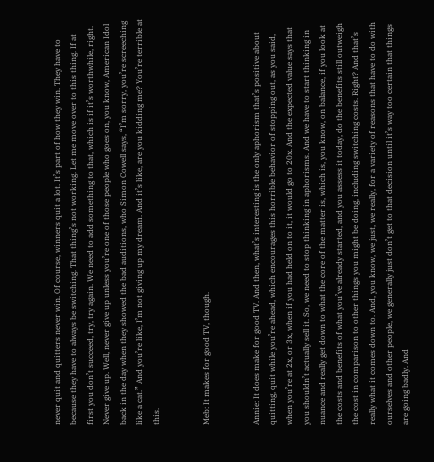never quit and quitters never win. Of course, winners quit a lot. It’s part of how they win. They have to because they have to always be switching. That thing’s not working. Let me move over to this thing. If at first you don’t succeed, try, try again. We need to add something to that, which is if it’s worthwhile, right. Never give up. Well, never give up unless you’re one of those people who goes on, you know, American Idol back in the day when they showed the bad auditions, who Simon Cowell says, “I’m sorry, you’re screeching like a cat.” And you’re like, I’m not giving up my dream. And it’s like, are you kidding me? You’re terrible at this.


Meb: It makes for good TV, though.


Annie: It does make for good TV. And then, what’s interesting is the only aphorism that’s positive about quitting, quit while you’re ahead, which encourages this horrible behavior of stopping out, as you said, when you’re at 2x, or 3x, when if you had held on to it, it would go to 20x. And the expected value says that you shouldn’t actually sell it. So, we need to stop thinking in aphorisms. And we have to start thinking in nuance and really get down to what the core of the matter is, which is, you know, on balance, if you look at the costs and benefits of what you’ve already started, and you assess it today, do the benefits still outweigh the cost in comparison to other things you might be doing, including switching costs. Right? And that’s really what it comes down to. And, you know, we just, we really, for a variety of reasons that have to do with ourselves and other people, we generally just don’t get to that decision until it’s way too certain that things are going badly. And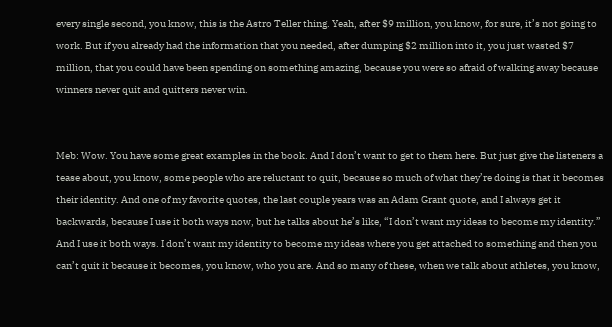every single second, you know, this is the Astro Teller thing. Yeah, after $9 million, you know, for sure, it’s not going to work. But if you already had the information that you needed, after dumping $2 million into it, you just wasted $7 million, that you could have been spending on something amazing, because you were so afraid of walking away because winners never quit and quitters never win.


Meb: Wow. You have some great examples in the book. And I don’t want to get to them here. But just give the listeners a tease about, you know, some people who are reluctant to quit, because so much of what they’re doing is that it becomes their identity. And one of my favorite quotes, the last couple years was an Adam Grant quote, and I always get it backwards, because I use it both ways now, but he talks about he’s like, “I don’t want my ideas to become my identity.” And I use it both ways. I don’t want my identity to become my ideas where you get attached to something and then you can’t quit it because it becomes, you know, who you are. And so many of these, when we talk about athletes, you know,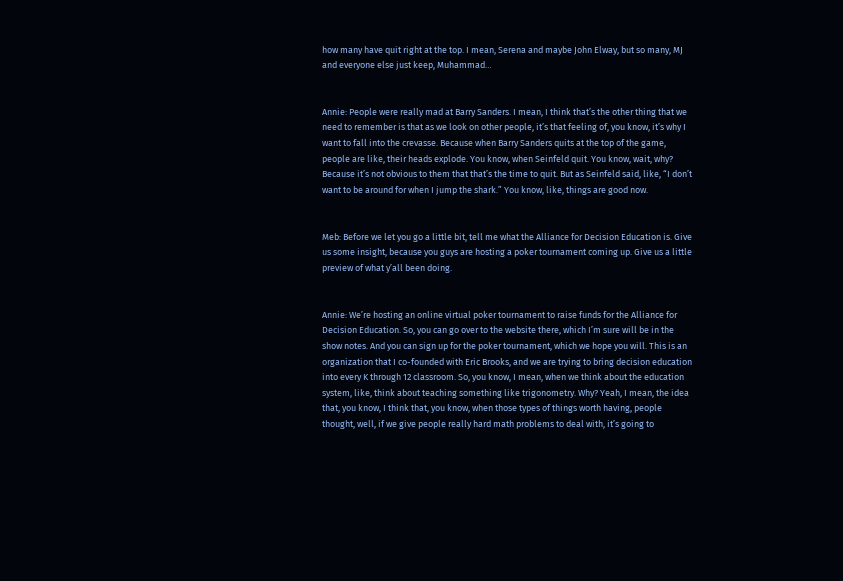how many have quit right at the top. I mean, Serena and maybe John Elway, but so many, MJ and everyone else just keep, Muhammad…


Annie: People were really mad at Barry Sanders. I mean, I think that’s the other thing that we need to remember is that as we look on other people, it’s that feeling of, you know, it’s why I want to fall into the crevasse. Because when Barry Sanders quits at the top of the game, people are like, their heads explode. You know, when Seinfeld quit. You know, wait, why? Because it’s not obvious to them that that’s the time to quit. But as Seinfeld said, like, “I don’t want to be around for when I jump the shark.” You know, like, things are good now.


Meb: Before we let you go a little bit, tell me what the Alliance for Decision Education is. Give us some insight, because you guys are hosting a poker tournament coming up. Give us a little preview of what y’all been doing.


Annie: We’re hosting an online virtual poker tournament to raise funds for the Alliance for Decision Education. So, you can go over to the website there, which I’m sure will be in the show notes. And you can sign up for the poker tournament, which we hope you will. This is an organization that I co-founded with Eric Brooks, and we are trying to bring decision education into every K through 12 classroom. So, you know, I mean, when we think about the education system, like, think about teaching something like trigonometry. Why? Yeah, I mean, the idea that, you know, I think that, you know, when those types of things worth having, people thought, well, if we give people really hard math problems to deal with, it’s going to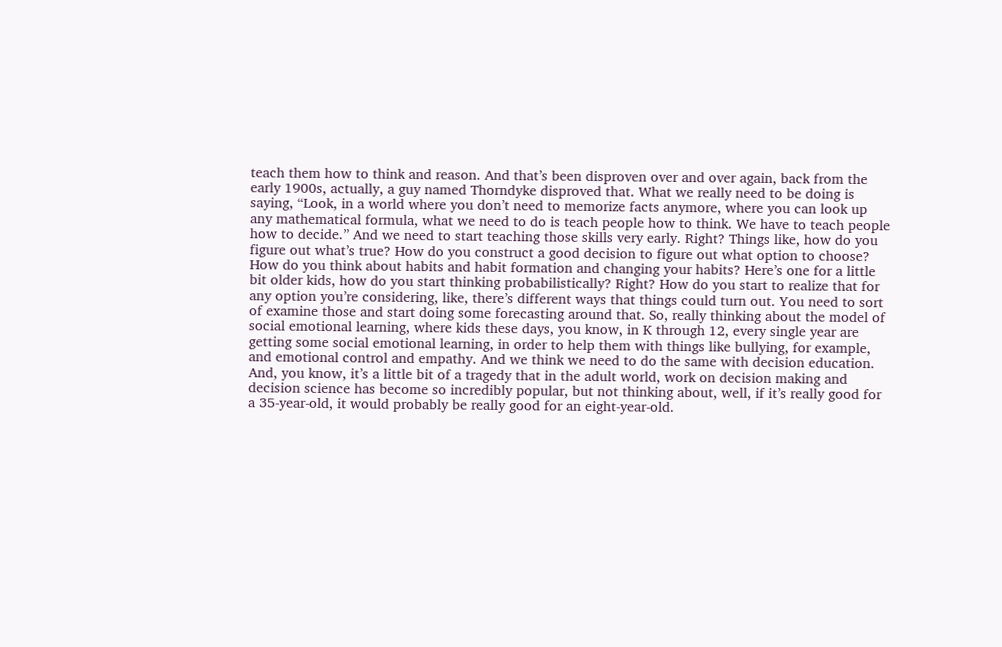teach them how to think and reason. And that’s been disproven over and over again, back from the early 1900s, actually, a guy named Thorndyke disproved that. What we really need to be doing is saying, “Look, in a world where you don’t need to memorize facts anymore, where you can look up any mathematical formula, what we need to do is teach people how to think. We have to teach people how to decide.” And we need to start teaching those skills very early. Right? Things like, how do you figure out what’s true? How do you construct a good decision to figure out what option to choose? How do you think about habits and habit formation and changing your habits? Here’s one for a little bit older kids, how do you start thinking probabilistically? Right? How do you start to realize that for any option you’re considering, like, there’s different ways that things could turn out. You need to sort of examine those and start doing some forecasting around that. So, really thinking about the model of social emotional learning, where kids these days, you know, in K through 12, every single year are getting some social emotional learning, in order to help them with things like bullying, for example, and emotional control and empathy. And we think we need to do the same with decision education. And, you know, it’s a little bit of a tragedy that in the adult world, work on decision making and decision science has become so incredibly popular, but not thinking about, well, if it’s really good for a 35-year-old, it would probably be really good for an eight-year-old.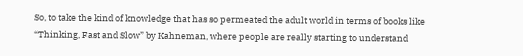So, to take the kind of knowledge that has so permeated the adult world in terms of books like “Thinking, Fast and Slow” by Kahneman, where people are really starting to understand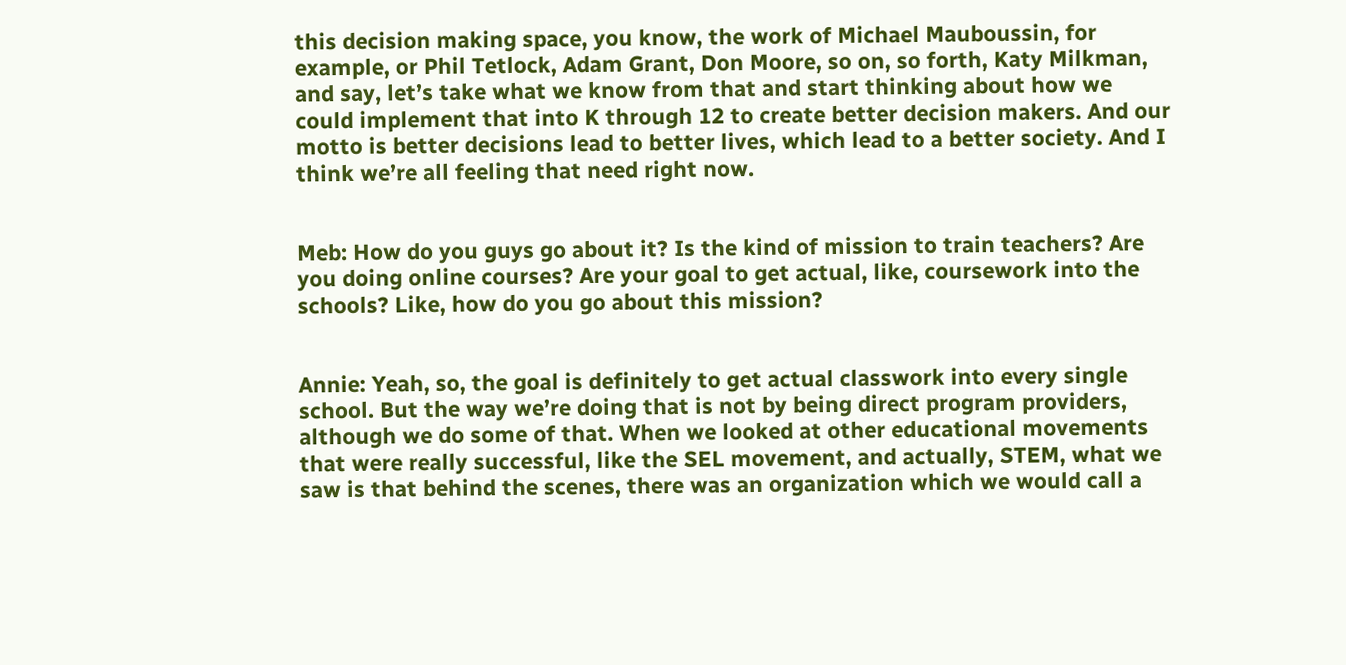this decision making space, you know, the work of Michael Mauboussin, for example, or Phil Tetlock, Adam Grant, Don Moore, so on, so forth, Katy Milkman, and say, let’s take what we know from that and start thinking about how we could implement that into K through 12 to create better decision makers. And our motto is better decisions lead to better lives, which lead to a better society. And I think we’re all feeling that need right now.


Meb: How do you guys go about it? Is the kind of mission to train teachers? Are you doing online courses? Are your goal to get actual, like, coursework into the schools? Like, how do you go about this mission?


Annie: Yeah, so, the goal is definitely to get actual classwork into every single school. But the way we’re doing that is not by being direct program providers, although we do some of that. When we looked at other educational movements that were really successful, like the SEL movement, and actually, STEM, what we saw is that behind the scenes, there was an organization which we would call a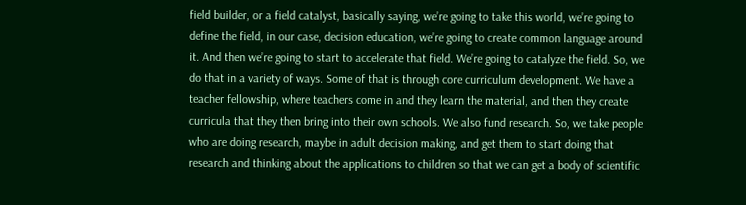field builder, or a field catalyst, basically saying, we’re going to take this world, we’re going to define the field, in our case, decision education, we’re going to create common language around it. And then we’re going to start to accelerate that field. We’re going to catalyze the field. So, we do that in a variety of ways. Some of that is through core curriculum development. We have a teacher fellowship, where teachers come in and they learn the material, and then they create curricula that they then bring into their own schools. We also fund research. So, we take people who are doing research, maybe in adult decision making, and get them to start doing that research and thinking about the applications to children so that we can get a body of scientific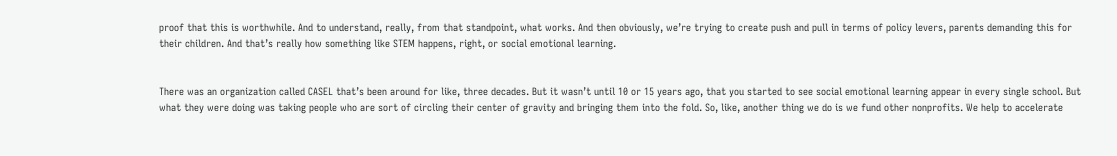proof that this is worthwhile. And to understand, really, from that standpoint, what works. And then obviously, we’re trying to create push and pull in terms of policy levers, parents demanding this for their children. And that’s really how something like STEM happens, right, or social emotional learning.


There was an organization called CASEL that’s been around for like, three decades. But it wasn’t until 10 or 15 years ago, that you started to see social emotional learning appear in every single school. But what they were doing was taking people who are sort of circling their center of gravity and bringing them into the fold. So, like, another thing we do is we fund other nonprofits. We help to accelerate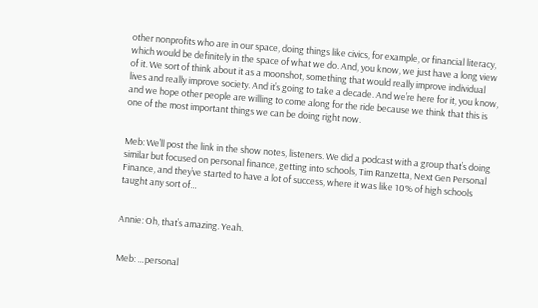other nonprofits who are in our space, doing things like civics, for example, or financial literacy, which would be definitely in the space of what we do. And, you know, we just have a long view of it. We sort of think about it as a moonshot, something that would really improve individual lives and really improve society. And it’s going to take a decade. And we’re here for it, you know, and we hope other people are willing to come along for the ride because we think that this is one of the most important things we can be doing right now.


Meb: We’ll post the link in the show notes, listeners. We did a podcast with a group that’s doing similar but focused on personal finance, getting into schools, Tim Ranzetta, Next Gen Personal Finance, and they’ve started to have a lot of success, where it was like 10% of high schools taught any sort of…


Annie: Oh, that’s amazing. Yeah.


Meb: …personal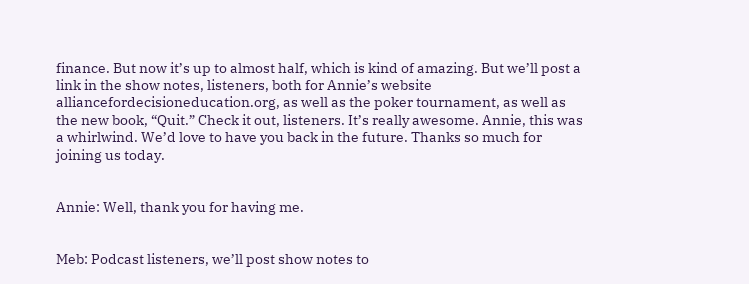finance. But now it’s up to almost half, which is kind of amazing. But we’ll post a link in the show notes, listeners, both for Annie’s website alliancefordecisioneducation.org, as well as the poker tournament, as well as the new book, “Quit.” Check it out, listeners. It’s really awesome. Annie, this was a whirlwind. We’d love to have you back in the future. Thanks so much for joining us today.


Annie: Well, thank you for having me.


Meb: Podcast listeners, we’ll post show notes to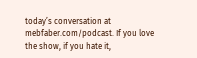today’s conversation at mebfaber.com/podcast. If you love the show, if you hate it,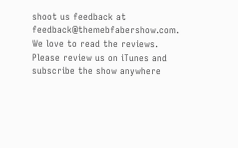shoot us feedback at feedback@themebfabershow.com. We love to read the reviews. Please review us on iTunes and subscribe the show anywhere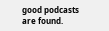good podcasts are found.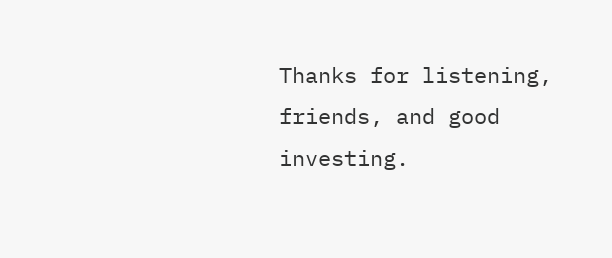Thanks for listening, friends, and good investing.